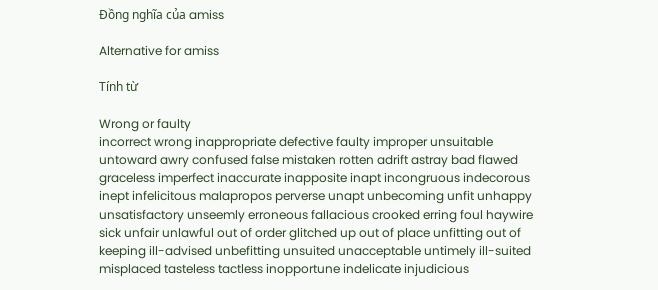Đồng nghĩa của amiss

Alternative for amiss

Tính từ

Wrong or faulty
incorrect wrong inappropriate defective faulty improper unsuitable untoward awry confused false mistaken rotten adrift astray bad flawed graceless imperfect inaccurate inapposite inapt incongruous indecorous inept infelicitous malapropos perverse unapt unbecoming unfit unhappy unsatisfactory unseemly erroneous fallacious crooked erring foul haywire sick unfair unlawful out of order glitched up out of place unfitting out of keeping ill-advised unbefitting unsuited unacceptable untimely ill-suited misplaced tasteless tactless inopportune indelicate injudicious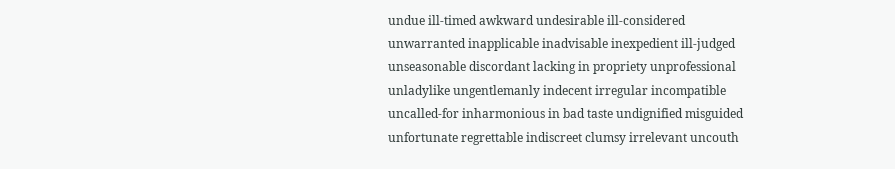undue ill-timed awkward undesirable ill-considered unwarranted inapplicable inadvisable inexpedient ill-judged unseasonable discordant lacking in propriety unprofessional unladylike ungentlemanly indecent irregular incompatible uncalled-for inharmonious in bad taste undignified misguided unfortunate regrettable indiscreet clumsy irrelevant uncouth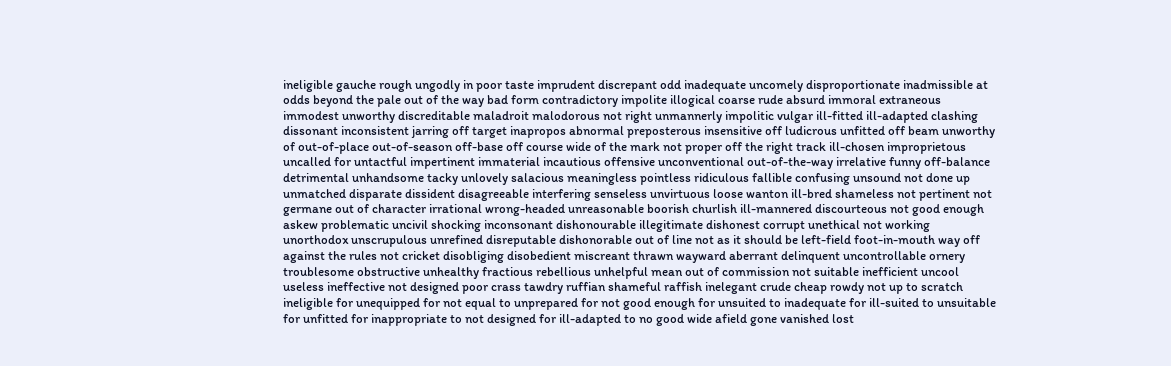ineligible gauche rough ungodly in poor taste imprudent discrepant odd inadequate uncomely disproportionate inadmissible at odds beyond the pale out of the way bad form contradictory impolite illogical coarse rude absurd immoral extraneous immodest unworthy discreditable maladroit malodorous not right unmannerly impolitic vulgar ill-fitted ill-adapted clashing dissonant inconsistent jarring off target inapropos abnormal preposterous insensitive off ludicrous unfitted off beam unworthy of out-of-place out-of-season off-base off course wide of the mark not proper off the right track ill-chosen improprietous uncalled for untactful impertinent immaterial incautious offensive unconventional out-of-the-way irrelative funny off-balance detrimental unhandsome tacky unlovely salacious meaningless pointless ridiculous fallible confusing unsound not done up unmatched disparate dissident disagreeable interfering senseless unvirtuous loose wanton ill-bred shameless not pertinent not germane out of character irrational wrong-headed unreasonable boorish churlish ill-mannered discourteous not good enough askew problematic uncivil shocking inconsonant dishonourable illegitimate dishonest corrupt unethical not working unorthodox unscrupulous unrefined disreputable dishonorable out of line not as it should be left-field foot-in-mouth way off against the rules not cricket disobliging disobedient miscreant thrawn wayward aberrant delinquent uncontrollable ornery troublesome obstructive unhealthy fractious rebellious unhelpful mean out of commission not suitable inefficient uncool useless ineffective not designed poor crass tawdry ruffian shameful raffish inelegant crude cheap rowdy not up to scratch ineligible for unequipped for not equal to unprepared for not good enough for unsuited to inadequate for ill-suited to unsuitable for unfitted for inappropriate to not designed for ill-adapted to no good wide afield gone vanished lost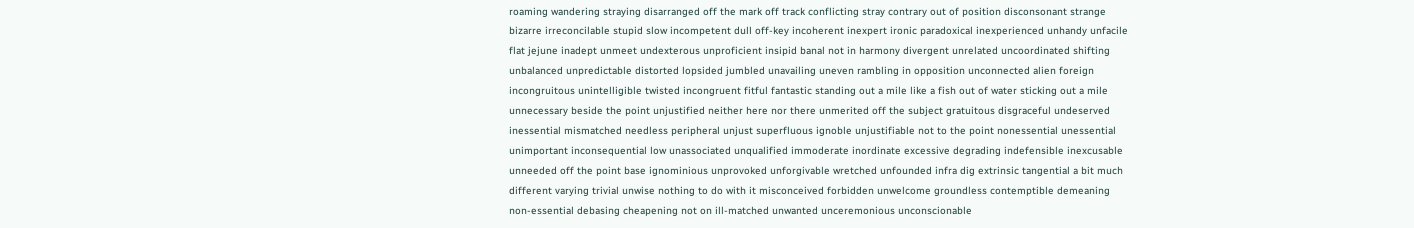roaming wandering straying disarranged off the mark off track conflicting stray contrary out of position disconsonant strange bizarre irreconcilable stupid slow incompetent dull off-key incoherent inexpert ironic paradoxical inexperienced unhandy unfacile flat jejune inadept unmeet undexterous unproficient insipid banal not in harmony divergent unrelated uncoordinated shifting unbalanced unpredictable distorted lopsided jumbled unavailing uneven rambling in opposition unconnected alien foreign incongruitous unintelligible twisted incongruent fitful fantastic standing out a mile like a fish out of water sticking out a mile unnecessary beside the point unjustified neither here nor there unmerited off the subject gratuitous disgraceful undeserved inessential mismatched needless peripheral unjust superfluous ignoble unjustifiable not to the point nonessential unessential unimportant inconsequential low unassociated unqualified immoderate inordinate excessive degrading indefensible inexcusable unneeded off the point base ignominious unprovoked unforgivable wretched unfounded infra dig extrinsic tangential a bit much different varying trivial unwise nothing to do with it misconceived forbidden unwelcome groundless contemptible demeaning non-essential debasing cheapening not on ill-matched unwanted unceremonious unconscionable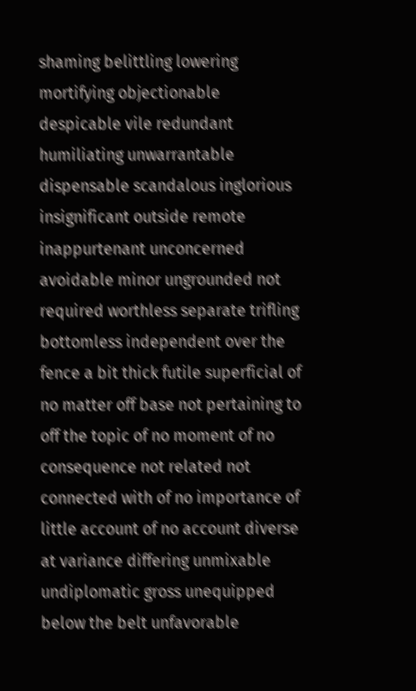shaming belittling lowering mortifying objectionable despicable vile redundant humiliating unwarrantable dispensable scandalous inglorious insignificant outside remote inappurtenant unconcerned avoidable minor ungrounded not required worthless separate trifling bottomless independent over the fence a bit thick futile superficial of no matter off base not pertaining to off the topic of no moment of no consequence not related not connected with of no importance of little account of no account diverse at variance differing unmixable undiplomatic gross unequipped below the belt unfavorable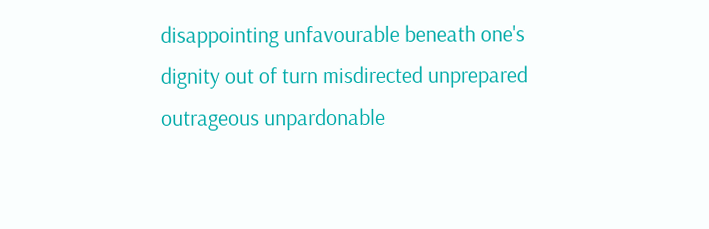disappointing unfavourable beneath one's dignity out of turn misdirected unprepared outrageous unpardonable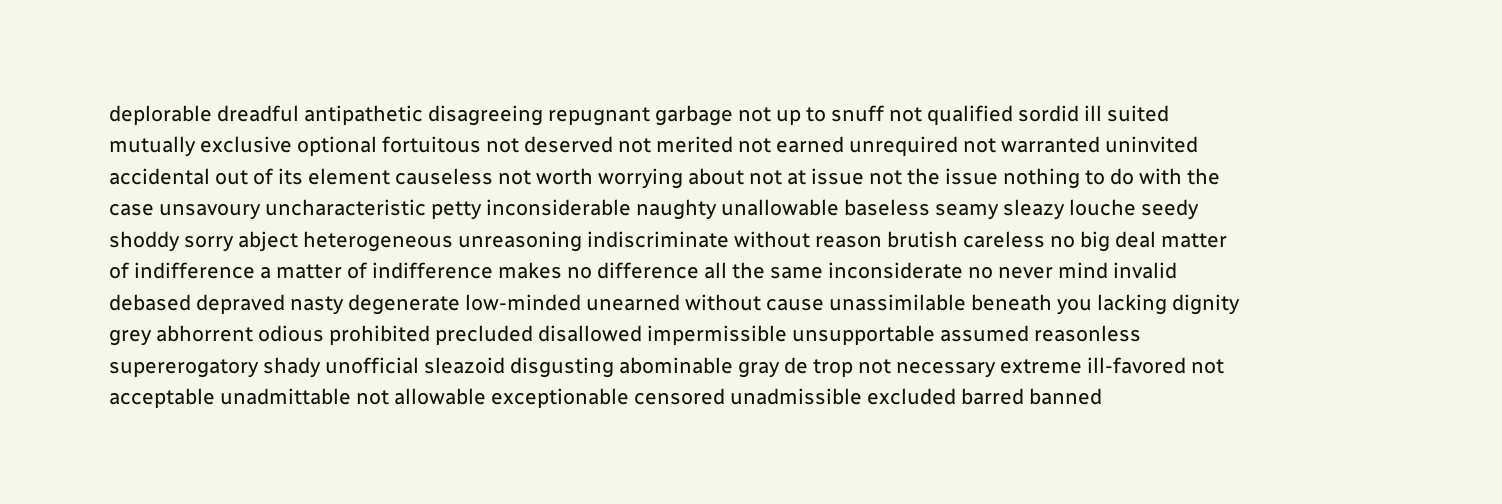deplorable dreadful antipathetic disagreeing repugnant garbage not up to snuff not qualified sordid ill suited mutually exclusive optional fortuitous not deserved not merited not earned unrequired not warranted uninvited accidental out of its element causeless not worth worrying about not at issue not the issue nothing to do with the case unsavoury uncharacteristic petty inconsiderable naughty unallowable baseless seamy sleazy louche seedy shoddy sorry abject heterogeneous unreasoning indiscriminate without reason brutish careless no big deal matter of indifference a matter of indifference makes no difference all the same inconsiderate no never mind invalid debased depraved nasty degenerate low-minded unearned without cause unassimilable beneath you lacking dignity grey abhorrent odious prohibited precluded disallowed impermissible unsupportable assumed reasonless supererogatory shady unofficial sleazoid disgusting abominable gray de trop not necessary extreme ill-favored not acceptable unadmittable not allowable exceptionable censored unadmissible excluded barred banned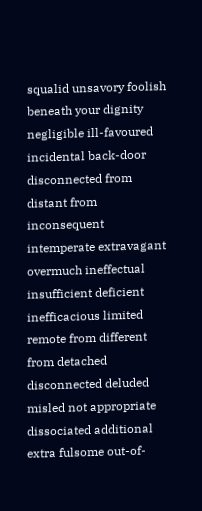squalid unsavory foolish beneath your dignity negligible ill-favoured incidental back-door disconnected from distant from inconsequent intemperate extravagant overmuch ineffectual insufficient deficient inefficacious limited remote from different from detached disconnected deluded misled not appropriate dissociated additional extra fulsome out-of-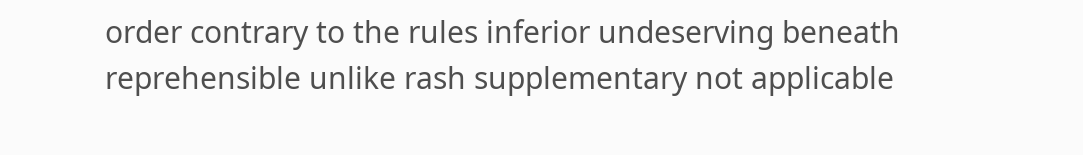order contrary to the rules inferior undeserving beneath reprehensible unlike rash supplementary not applicable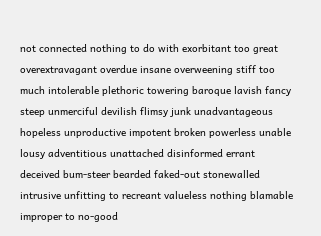not connected nothing to do with exorbitant too great overextravagant overdue insane overweening stiff too much intolerable plethoric towering baroque lavish fancy steep unmerciful devilish flimsy junk unadvantageous hopeless unproductive impotent broken powerless unable lousy adventitious unattached disinformed errant deceived bum-steer bearded faked-out stonewalled intrusive unfitting to recreant valueless nothing blamable improper to no-good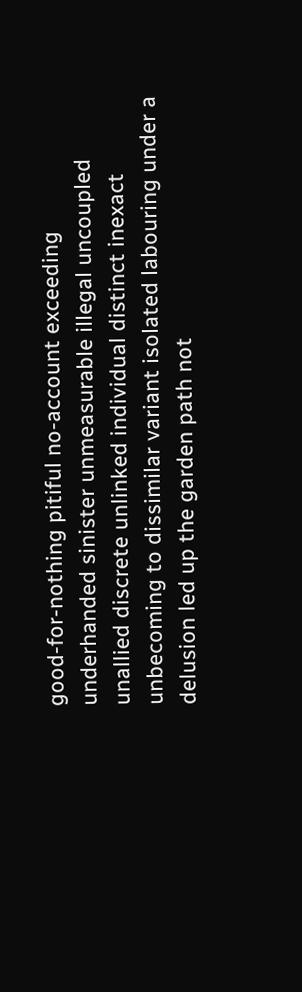good-for-nothing pitiful no-account exceeding underhanded sinister unmeasurable illegal uncoupled unallied discrete unlinked individual distinct inexact unbecoming to dissimilar variant isolated labouring under a delusion led up the garden path not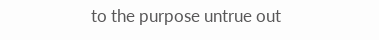to the purpose untrue out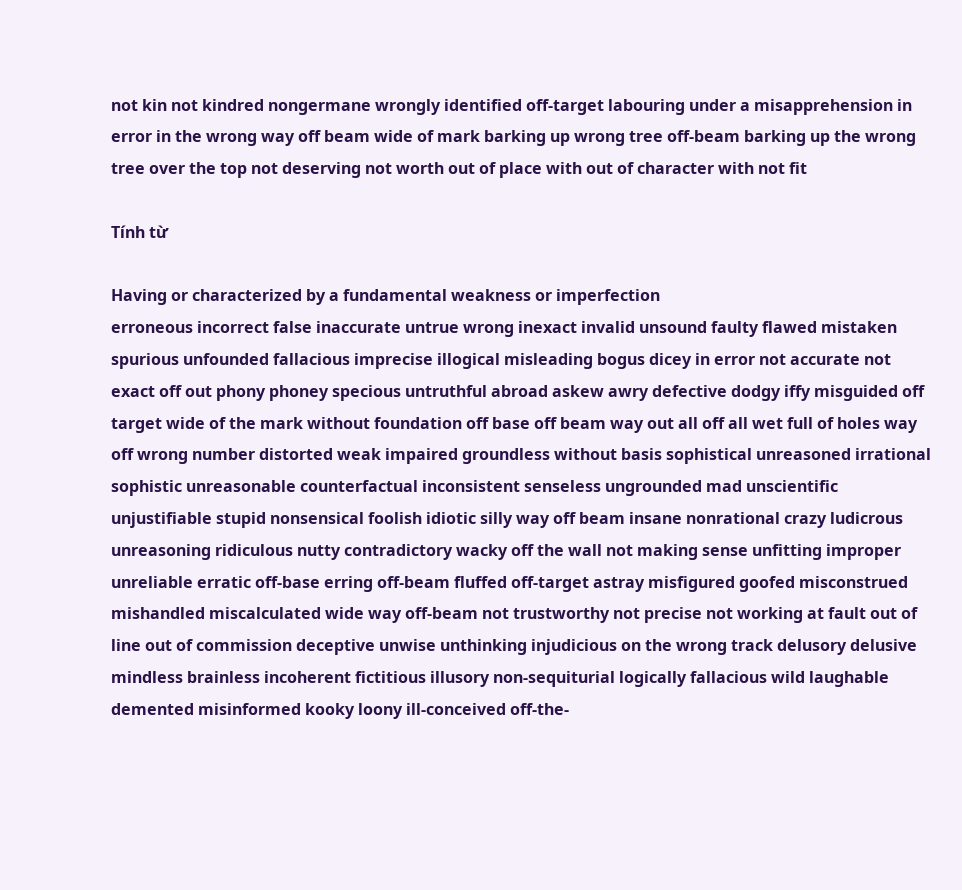not kin not kindred nongermane wrongly identified off-target labouring under a misapprehension in error in the wrong way off beam wide of mark barking up wrong tree off-beam barking up the wrong tree over the top not deserving not worth out of place with out of character with not fit

Tính từ

Having or characterized by a fundamental weakness or imperfection
erroneous incorrect false inaccurate untrue wrong inexact invalid unsound faulty flawed mistaken spurious unfounded fallacious imprecise illogical misleading bogus dicey in error not accurate not exact off out phony phoney specious untruthful abroad askew awry defective dodgy iffy misguided off target wide of the mark without foundation off base off beam way out all off all wet full of holes way off wrong number distorted weak impaired groundless without basis sophistical unreasoned irrational sophistic unreasonable counterfactual inconsistent senseless ungrounded mad unscientific unjustifiable stupid nonsensical foolish idiotic silly way off beam insane nonrational crazy ludicrous unreasoning ridiculous nutty contradictory wacky off the wall not making sense unfitting improper unreliable erratic off-base erring off-beam fluffed off-target astray misfigured goofed misconstrued mishandled miscalculated wide way off-beam not trustworthy not precise not working at fault out of line out of commission deceptive unwise unthinking injudicious on the wrong track delusory delusive mindless brainless incoherent fictitious illusory non-sequiturial logically fallacious wild laughable demented misinformed kooky loony ill-conceived off-the-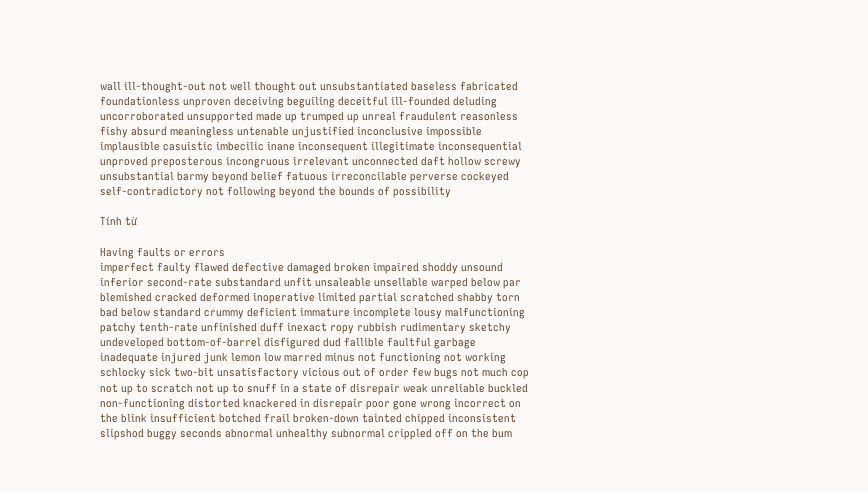wall ill-thought-out not well thought out unsubstantiated baseless fabricated foundationless unproven deceiving beguiling deceitful ill-founded deluding uncorroborated unsupported made up trumped up unreal fraudulent reasonless fishy absurd meaningless untenable unjustified inconclusive impossible implausible casuistic imbecilic inane inconsequent illegitimate inconsequential unproved preposterous incongruous irrelevant unconnected daft hollow screwy unsubstantial barmy beyond belief fatuous irreconcilable perverse cockeyed self-contradictory not following beyond the bounds of possibility

Tính từ

Having faults or errors
imperfect faulty flawed defective damaged broken impaired shoddy unsound inferior second-rate substandard unfit unsaleable unsellable warped below par blemished cracked deformed inoperative limited partial scratched shabby torn bad below standard crummy deficient immature incomplete lousy malfunctioning patchy tenth-rate unfinished duff inexact ropy rubbish rudimentary sketchy undeveloped bottom-of-barrel disfigured dud fallible faultful garbage inadequate injured junk lemon low marred minus not functioning not working schlocky sick two-bit unsatisfactory vicious out of order few bugs not much cop not up to scratch not up to snuff in a state of disrepair weak unreliable buckled non-functioning distorted knackered in disrepair poor gone wrong incorrect on the blink insufficient botched frail broken-down tainted chipped inconsistent slipshod buggy seconds abnormal unhealthy subnormal crippled off on the bum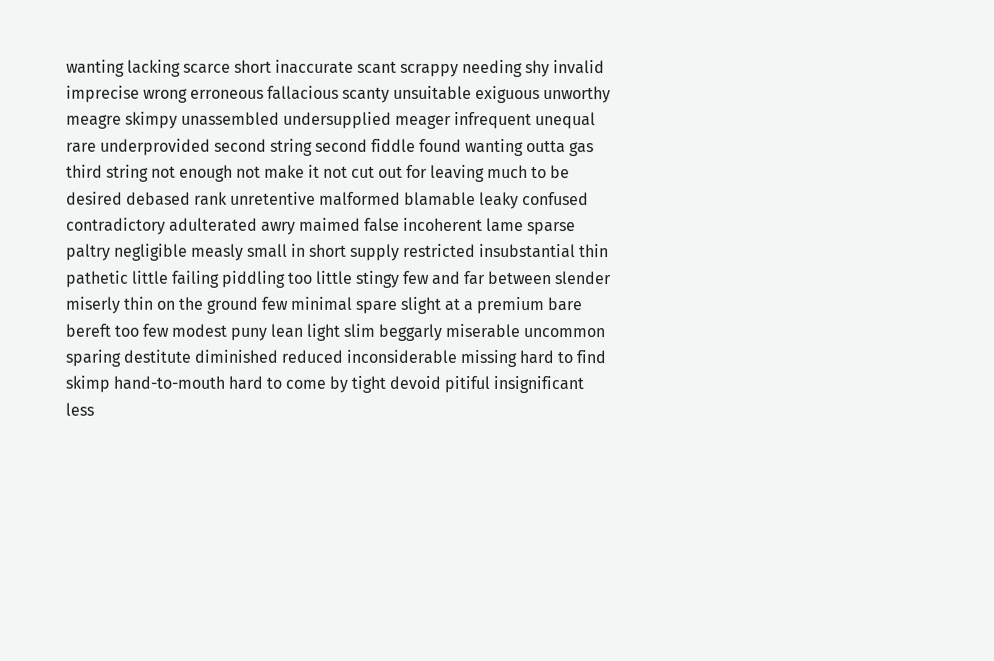wanting lacking scarce short inaccurate scant scrappy needing shy invalid imprecise wrong erroneous fallacious scanty unsuitable exiguous unworthy meagre skimpy unassembled undersupplied meager infrequent unequal rare underprovided second string second fiddle found wanting outta gas third string not enough not make it not cut out for leaving much to be desired debased rank unretentive malformed blamable leaky confused contradictory adulterated awry maimed false incoherent lame sparse paltry negligible measly small in short supply restricted insubstantial thin pathetic little failing piddling too little stingy few and far between slender miserly thin on the ground few minimal spare slight at a premium bare bereft too few modest puny lean light slim beggarly miserable uncommon sparing destitute diminished reduced inconsiderable missing hard to find skimp hand-to-mouth hard to come by tight devoid pitiful insignificant less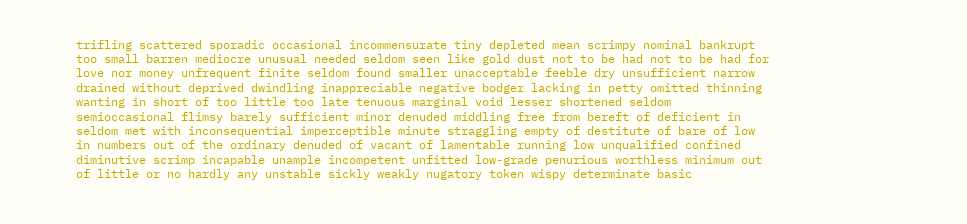trifling scattered sporadic occasional incommensurate tiny depleted mean scrimpy nominal bankrupt too small barren mediocre unusual needed seldom seen like gold dust not to be had not to be had for love nor money unfrequent finite seldom found smaller unacceptable feeble dry unsufficient narrow drained without deprived dwindling inappreciable negative bodger lacking in petty omitted thinning wanting in short of too little too late tenuous marginal void lesser shortened seldom semioccasional flimsy barely sufficient minor denuded middling free from bereft of deficient in seldom met with inconsequential imperceptible minute straggling empty of destitute of bare of low in numbers out of the ordinary denuded of vacant of lamentable running low unqualified confined diminutive scrimp incapable unample incompetent unfitted low-grade penurious worthless minimum out of little or no hardly any unstable sickly weakly nugatory token wispy determinate basic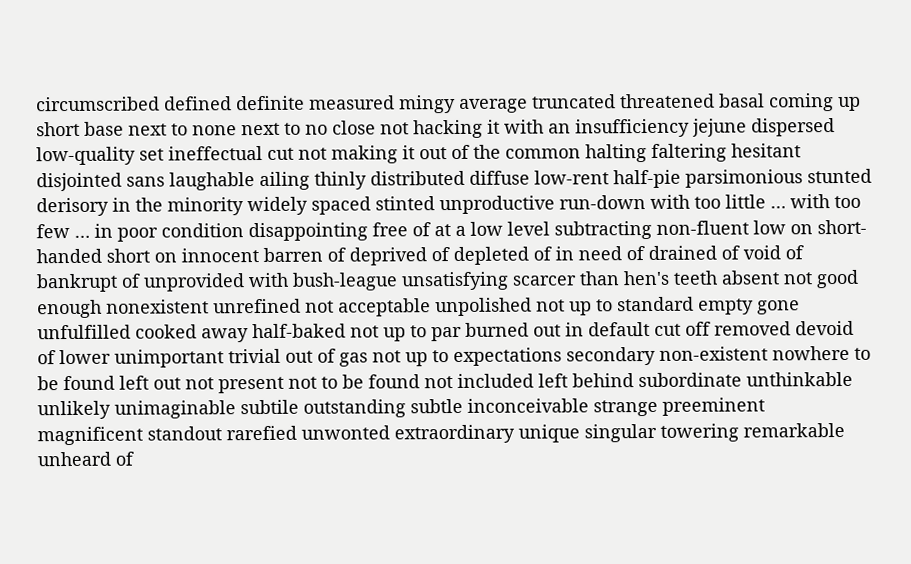circumscribed defined definite measured mingy average truncated threatened basal coming up short base next to none next to no close not hacking it with an insufficiency jejune dispersed low-quality set ineffectual cut not making it out of the common halting faltering hesitant disjointed sans laughable ailing thinly distributed diffuse low-rent half-pie parsimonious stunted derisory in the minority widely spaced stinted unproductive run-down with too little … with too few … in poor condition disappointing free of at a low level subtracting non-fluent low on short-handed short on innocent barren of deprived of depleted of in need of drained of void of bankrupt of unprovided with bush-league unsatisfying scarcer than hen's teeth absent not good enough nonexistent unrefined not acceptable unpolished not up to standard empty gone unfulfilled cooked away half-baked not up to par burned out in default cut off removed devoid of lower unimportant trivial out of gas not up to expectations secondary non-existent nowhere to be found left out not present not to be found not included left behind subordinate unthinkable unlikely unimaginable subtile outstanding subtle inconceivable strange preeminent magnificent standout rarefied unwonted extraordinary unique singular towering remarkable unheard of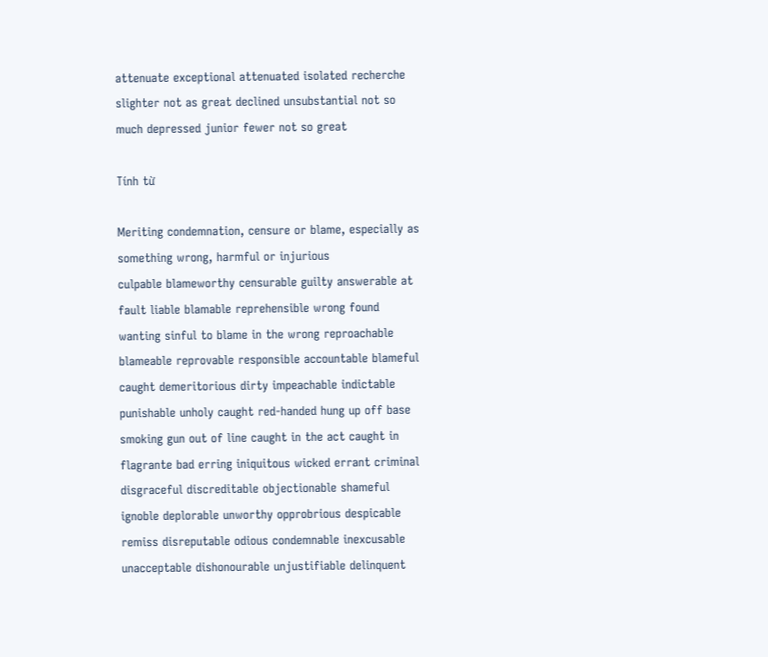attenuate exceptional attenuated isolated recherche slighter not as great declined unsubstantial not so much depressed junior fewer not so great

Tính từ

Meriting condemnation, censure or blame, especially as something wrong, harmful or injurious
culpable blameworthy censurable guilty answerable at fault liable blamable reprehensible wrong found wanting sinful to blame in the wrong reproachable blameable reprovable responsible accountable blameful caught demeritorious dirty impeachable indictable punishable unholy caught red-handed hung up off base smoking gun out of line caught in the act caught in flagrante bad erring iniquitous wicked errant criminal disgraceful discreditable objectionable shameful ignoble deplorable unworthy opprobrious despicable remiss disreputable odious condemnable inexcusable unacceptable dishonourable unjustifiable delinquent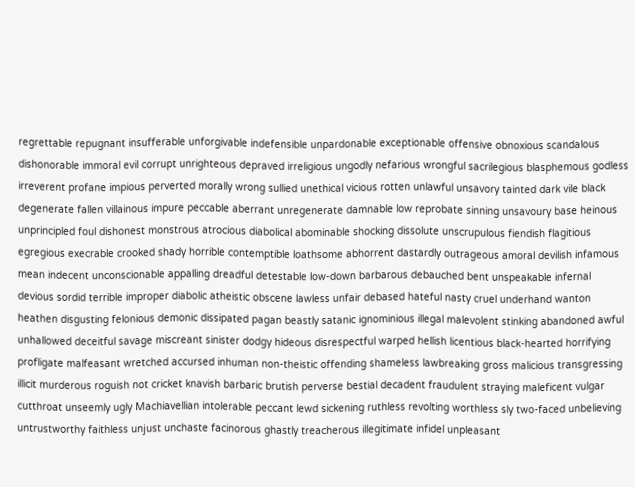regrettable repugnant insufferable unforgivable indefensible unpardonable exceptionable offensive obnoxious scandalous dishonorable immoral evil corrupt unrighteous depraved irreligious ungodly nefarious wrongful sacrilegious blasphemous godless irreverent profane impious perverted morally wrong sullied unethical vicious rotten unlawful unsavory tainted dark vile black degenerate fallen villainous impure peccable aberrant unregenerate damnable low reprobate sinning unsavoury base heinous unprincipled foul dishonest monstrous atrocious diabolical abominable shocking dissolute unscrupulous fiendish flagitious egregious execrable crooked shady horrible contemptible loathsome abhorrent dastardly outrageous amoral devilish infamous mean indecent unconscionable appalling dreadful detestable low-down barbarous debauched bent unspeakable infernal devious sordid terrible improper diabolic atheistic obscene lawless unfair debased hateful nasty cruel underhand wanton heathen disgusting felonious demonic dissipated pagan beastly satanic ignominious illegal malevolent stinking abandoned awful unhallowed deceitful savage miscreant sinister dodgy hideous disrespectful warped hellish licentious black-hearted horrifying profligate malfeasant wretched accursed inhuman non-theistic offending shameless lawbreaking gross malicious transgressing illicit murderous roguish not cricket knavish barbaric brutish perverse bestial decadent fraudulent straying maleficent vulgar cutthroat unseemly ugly Machiavellian intolerable peccant lewd sickening ruthless revolting worthless sly two-faced unbelieving untrustworthy faithless unjust unchaste facinorous ghastly treacherous illegitimate infidel unpleasant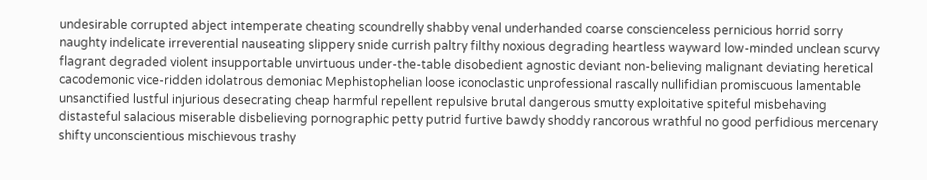undesirable corrupted abject intemperate cheating scoundrelly shabby venal underhanded coarse conscienceless pernicious horrid sorry naughty indelicate irreverential nauseating slippery snide currish paltry filthy noxious degrading heartless wayward low-minded unclean scurvy flagrant degraded violent insupportable unvirtuous under-the-table disobedient agnostic deviant non-believing malignant deviating heretical cacodemonic vice-ridden idolatrous demoniac Mephistophelian loose iconoclastic unprofessional rascally nullifidian promiscuous lamentable unsanctified lustful injurious desecrating cheap harmful repellent repulsive brutal dangerous smutty exploitative spiteful misbehaving distasteful salacious miserable disbelieving pornographic petty putrid furtive bawdy shoddy rancorous wrathful no good perfidious mercenary shifty unconscientious mischievous trashy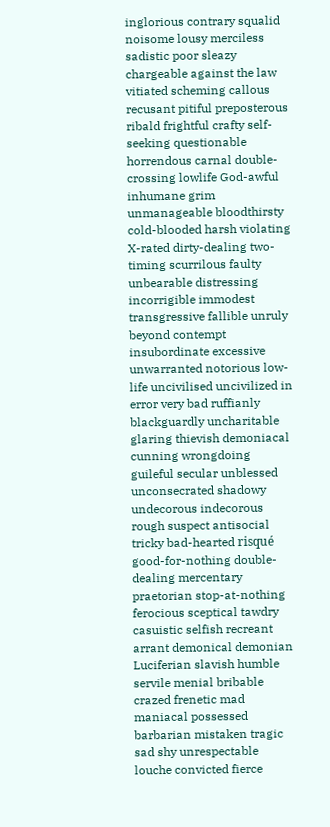inglorious contrary squalid noisome lousy merciless sadistic poor sleazy chargeable against the law vitiated scheming callous recusant pitiful preposterous ribald frightful crafty self-seeking questionable horrendous carnal double-crossing lowlife God-awful inhumane grim unmanageable bloodthirsty cold-blooded harsh violating X-rated dirty-dealing two-timing scurrilous faulty unbearable distressing incorrigible immodest transgressive fallible unruly beyond contempt insubordinate excessive unwarranted notorious low-life uncivilised uncivilized in error very bad ruffianly blackguardly uncharitable glaring thievish demoniacal cunning wrongdoing guileful secular unblessed unconsecrated shadowy undecorous indecorous rough suspect antisocial tricky bad-hearted risqué good-for-nothing double-dealing mercentary praetorian stop-at-nothing ferocious sceptical tawdry casuistic selfish recreant arrant demonical demonian Luciferian slavish humble servile menial bribable crazed frenetic mad maniacal possessed barbarian mistaken tragic sad shy unrespectable louche convicted fierce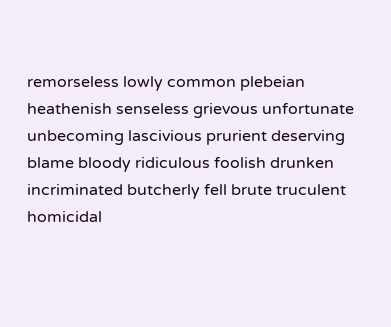remorseless lowly common plebeian heathenish senseless grievous unfortunate unbecoming lascivious prurient deserving blame bloody ridiculous foolish drunken incriminated butcherly fell brute truculent homicidal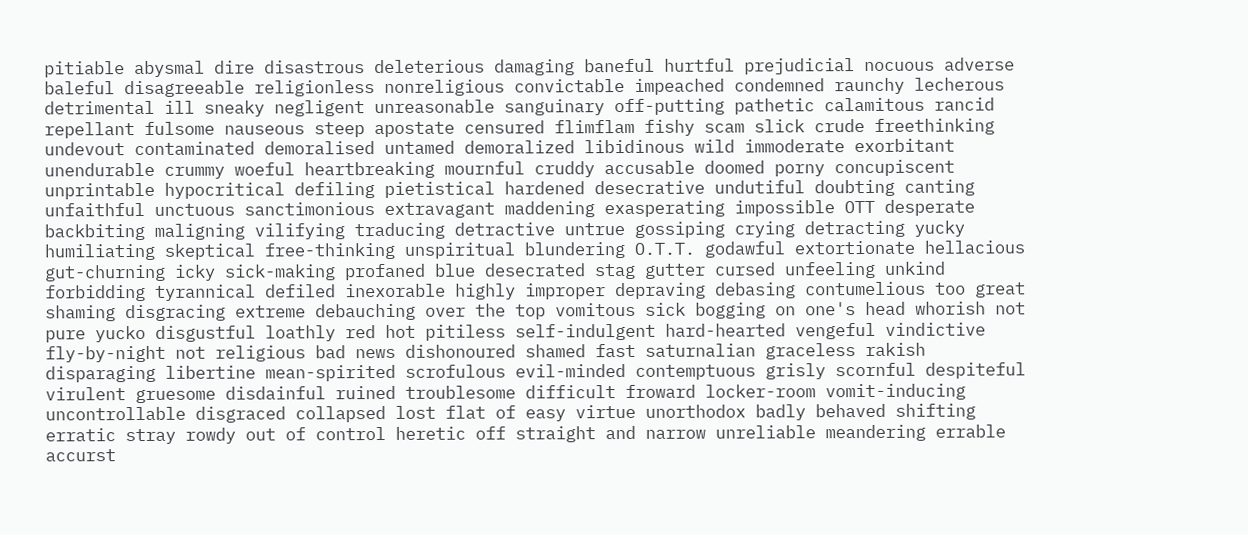pitiable abysmal dire disastrous deleterious damaging baneful hurtful prejudicial nocuous adverse baleful disagreeable religionless nonreligious convictable impeached condemned raunchy lecherous detrimental ill sneaky negligent unreasonable sanguinary off-putting pathetic calamitous rancid repellant fulsome nauseous steep apostate censured flimflam fishy scam slick crude freethinking undevout contaminated demoralised untamed demoralized libidinous wild immoderate exorbitant unendurable crummy woeful heartbreaking mournful cruddy accusable doomed porny concupiscent unprintable hypocritical defiling pietistical hardened desecrative undutiful doubting canting unfaithful unctuous sanctimonious extravagant maddening exasperating impossible OTT desperate backbiting maligning vilifying traducing detractive untrue gossiping crying detracting yucky humiliating skeptical free-thinking unspiritual blundering O.T.T. godawful extortionate hellacious gut-churning icky sick-making profaned blue desecrated stag gutter cursed unfeeling unkind forbidding tyrannical defiled inexorable highly improper depraving debasing contumelious too great shaming disgracing extreme debauching over the top vomitous sick bogging on one's head whorish not pure yucko disgustful loathly red hot pitiless self-indulgent hard-hearted vengeful vindictive fly-by-night not religious bad news dishonoured shamed fast saturnalian graceless rakish disparaging libertine mean-spirited scrofulous evil-minded contemptuous grisly scornful despiteful virulent gruesome disdainful ruined troublesome difficult froward locker-room vomit-inducing uncontrollable disgraced collapsed lost flat of easy virtue unorthodox badly behaved shifting erratic stray rowdy out of control heretic off straight and narrow unreliable meandering errable accurst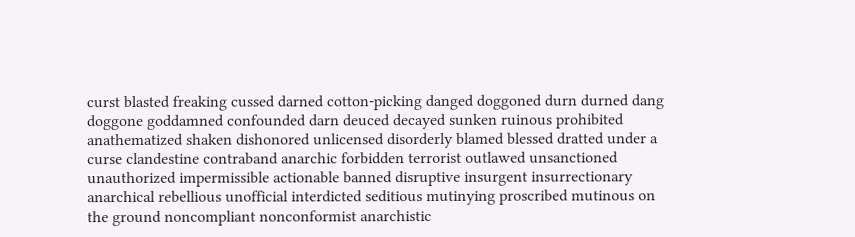curst blasted freaking cussed darned cotton-picking danged doggoned durn durned dang doggone goddamned confounded darn deuced decayed sunken ruinous prohibited anathematized shaken dishonored unlicensed disorderly blamed blessed dratted under a curse clandestine contraband anarchic forbidden terrorist outlawed unsanctioned unauthorized impermissible actionable banned disruptive insurgent insurrectionary anarchical rebellious unofficial interdicted seditious mutinying proscribed mutinous on the ground noncompliant nonconformist anarchistic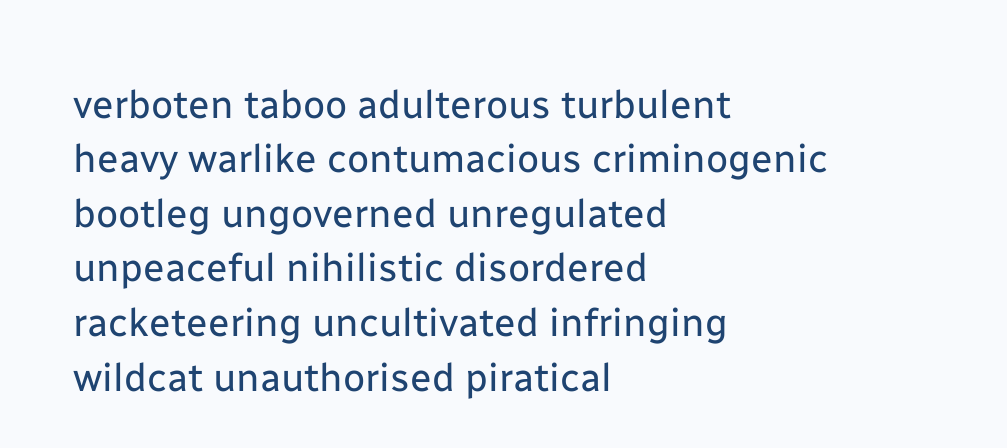verboten taboo adulterous turbulent heavy warlike contumacious criminogenic bootleg ungoverned unregulated unpeaceful nihilistic disordered racketeering uncultivated infringing wildcat unauthorised piratical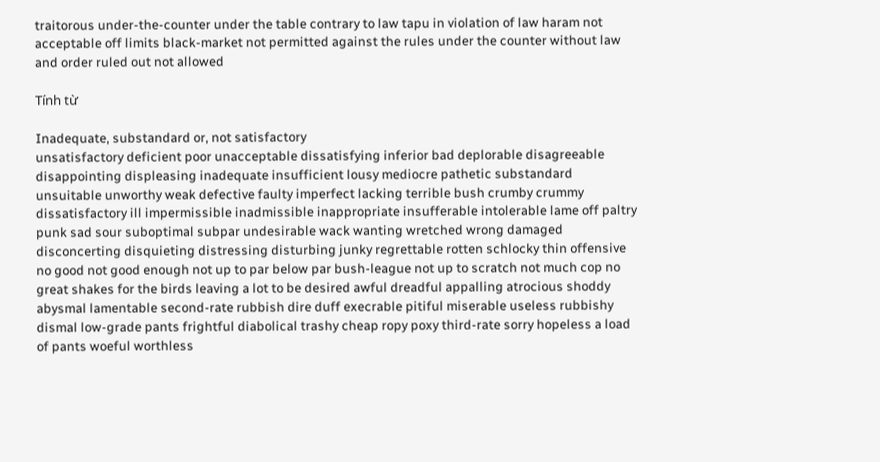traitorous under-the-counter under the table contrary to law tapu in violation of law haram not acceptable off limits black-market not permitted against the rules under the counter without law and order ruled out not allowed

Tính từ

Inadequate, substandard or, not satisfactory
unsatisfactory deficient poor unacceptable dissatisfying inferior bad deplorable disagreeable disappointing displeasing inadequate insufficient lousy mediocre pathetic substandard unsuitable unworthy weak defective faulty imperfect lacking terrible bush crumby crummy dissatisfactory ill impermissible inadmissible inappropriate insufferable intolerable lame off paltry punk sad sour suboptimal subpar undesirable wack wanting wretched wrong damaged disconcerting disquieting distressing disturbing junky regrettable rotten schlocky thin offensive no good not good enough not up to par below par bush-league not up to scratch not much cop no great shakes for the birds leaving a lot to be desired awful dreadful appalling atrocious shoddy abysmal lamentable second-rate rubbish dire duff execrable pitiful miserable useless rubbishy dismal low-grade pants frightful diabolical trashy cheap ropy poxy third-rate sorry hopeless a load of pants woeful worthless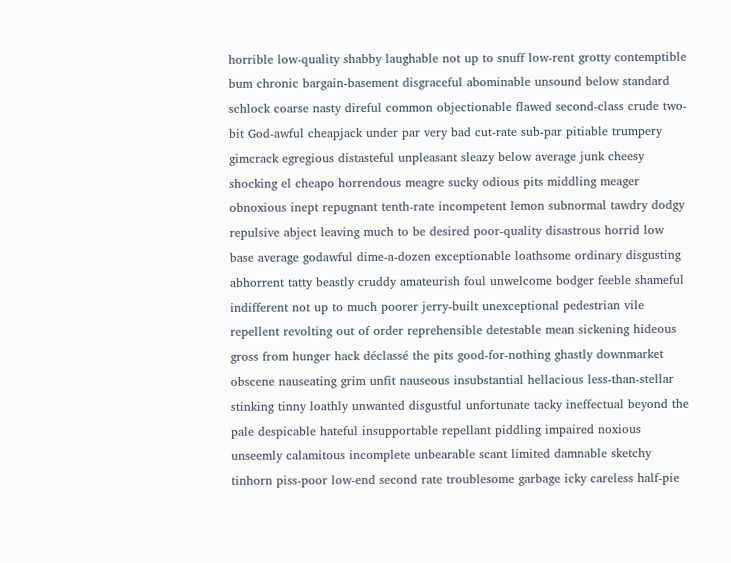horrible low-quality shabby laughable not up to snuff low-rent grotty contemptible bum chronic bargain-basement disgraceful abominable unsound below standard schlock coarse nasty direful common objectionable flawed second-class crude two-bit God-awful cheapjack under par very bad cut-rate sub-par pitiable trumpery gimcrack egregious distasteful unpleasant sleazy below average junk cheesy shocking el cheapo horrendous meagre sucky odious pits middling meager obnoxious inept repugnant tenth-rate incompetent lemon subnormal tawdry dodgy repulsive abject leaving much to be desired poor-quality disastrous horrid low base average godawful dime-a-dozen exceptionable loathsome ordinary disgusting abhorrent tatty beastly cruddy amateurish foul unwelcome bodger feeble shameful indifferent not up to much poorer jerry-built unexceptional pedestrian vile repellent revolting out of order reprehensible detestable mean sickening hideous gross from hunger hack déclassé the pits good-for-nothing ghastly downmarket obscene nauseating grim unfit nauseous insubstantial hellacious less-than-stellar stinking tinny loathly unwanted disgustful unfortunate tacky ineffectual beyond the pale despicable hateful insupportable repellant piddling impaired noxious unseemly calamitous incomplete unbearable scant limited damnable sketchy tinhorn piss-poor low-end second rate troublesome garbage icky careless half-pie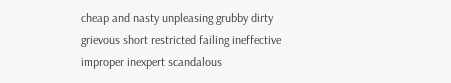cheap and nasty unpleasing grubby dirty grievous short restricted failing ineffective improper inexpert scandalous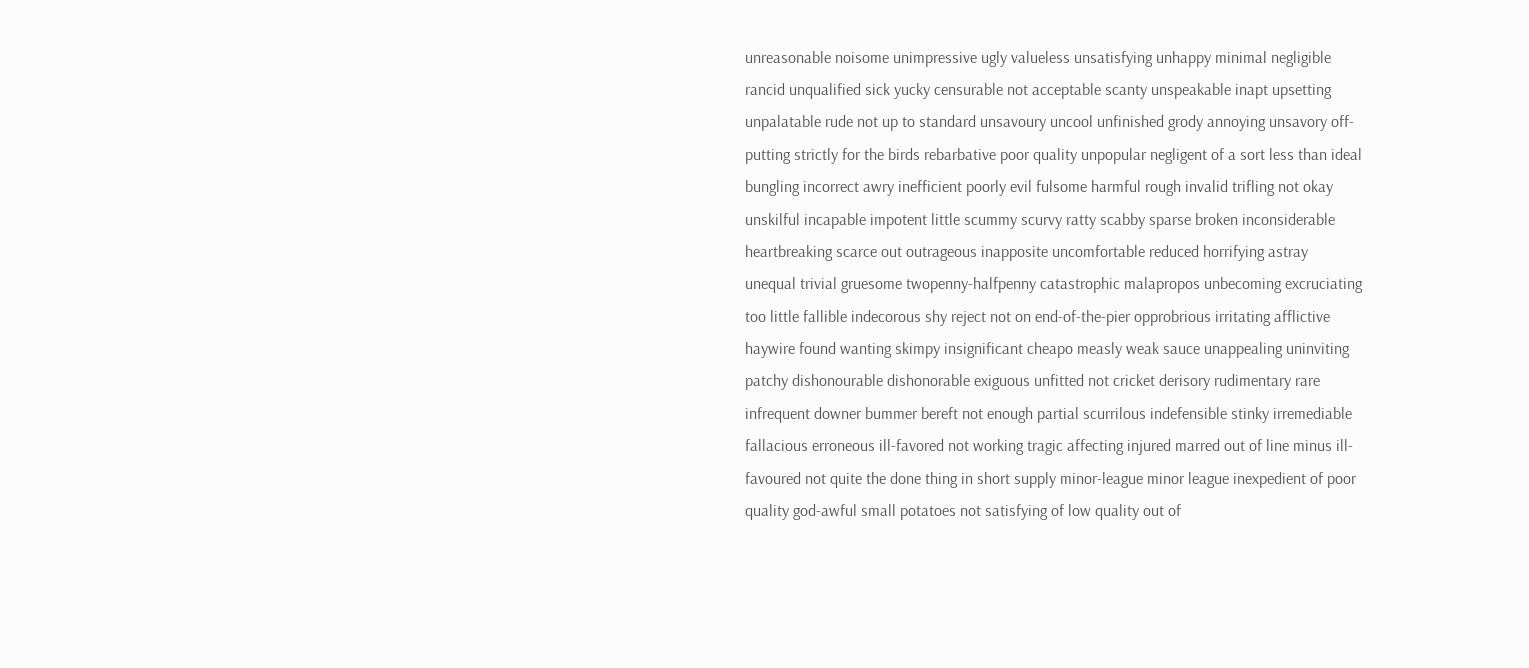unreasonable noisome unimpressive ugly valueless unsatisfying unhappy minimal negligible rancid unqualified sick yucky censurable not acceptable scanty unspeakable inapt upsetting unpalatable rude not up to standard unsavoury uncool unfinished grody annoying unsavory off-putting strictly for the birds rebarbative poor quality unpopular negligent of a sort less than ideal bungling incorrect awry inefficient poorly evil fulsome harmful rough invalid trifling not okay unskilful incapable impotent little scummy scurvy ratty scabby sparse broken inconsiderable heartbreaking scarce out outrageous inapposite uncomfortable reduced horrifying astray unequal trivial gruesome twopenny-halfpenny catastrophic malapropos unbecoming excruciating too little fallible indecorous shy reject not on end-of-the-pier opprobrious irritating afflictive haywire found wanting skimpy insignificant cheapo measly weak sauce unappealing uninviting patchy dishonourable dishonorable exiguous unfitted not cricket derisory rudimentary rare infrequent downer bummer bereft not enough partial scurrilous indefensible stinky irremediable fallacious erroneous ill-favored not working tragic affecting injured marred out of line minus ill-favoured not quite the done thing in short supply minor-league minor league inexpedient of poor quality god-awful small potatoes not satisfying of low quality out of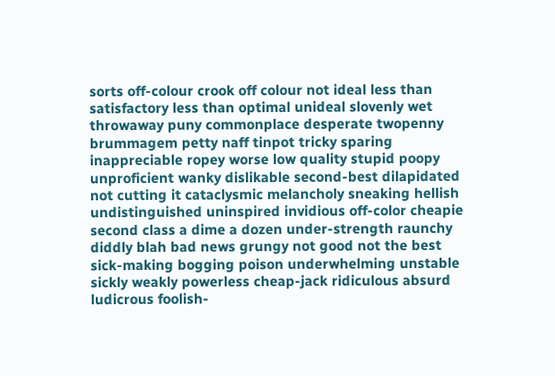sorts off-colour crook off colour not ideal less than satisfactory less than optimal unideal slovenly wet throwaway puny commonplace desperate twopenny brummagem petty naff tinpot tricky sparing inappreciable ropey worse low quality stupid poopy unproficient wanky dislikable second-best dilapidated not cutting it cataclysmic melancholy sneaking hellish undistinguished uninspired invidious off-color cheapie second class a dime a dozen under-strength raunchy diddly blah bad news grungy not good not the best sick-making bogging poison underwhelming unstable sickly weakly powerless cheap-jack ridiculous absurd ludicrous foolish-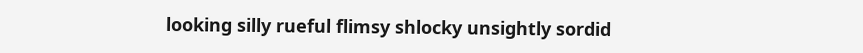looking silly rueful flimsy shlocky unsightly sordid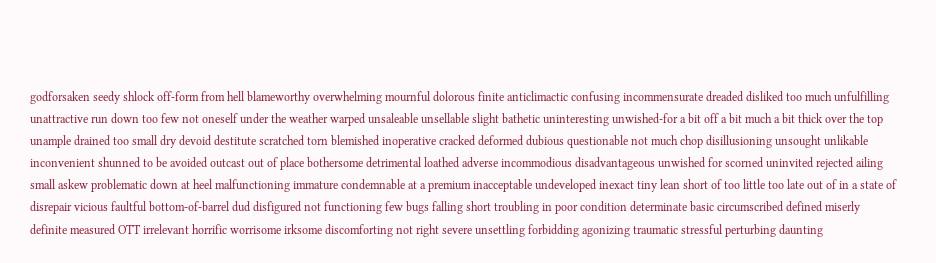godforsaken seedy shlock off-form from hell blameworthy overwhelming mournful dolorous finite anticlimactic confusing incommensurate dreaded disliked too much unfulfilling unattractive run down too few not oneself under the weather warped unsaleable unsellable slight bathetic uninteresting unwished-for a bit off a bit much a bit thick over the top unample drained too small dry devoid destitute scratched torn blemished inoperative cracked deformed dubious questionable not much chop disillusioning unsought unlikable inconvenient shunned to be avoided outcast out of place bothersome detrimental loathed adverse incommodious disadvantageous unwished for scorned uninvited rejected ailing small askew problematic down at heel malfunctioning immature condemnable at a premium inacceptable undeveloped inexact tiny lean short of too little too late out of in a state of disrepair vicious faultful bottom-of-barrel dud disfigured not functioning few bugs falling short troubling in poor condition determinate basic circumscribed defined miserly definite measured OTT irrelevant horrific worrisome irksome discomforting not right severe unsettling forbidding agonizing traumatic stressful perturbing daunting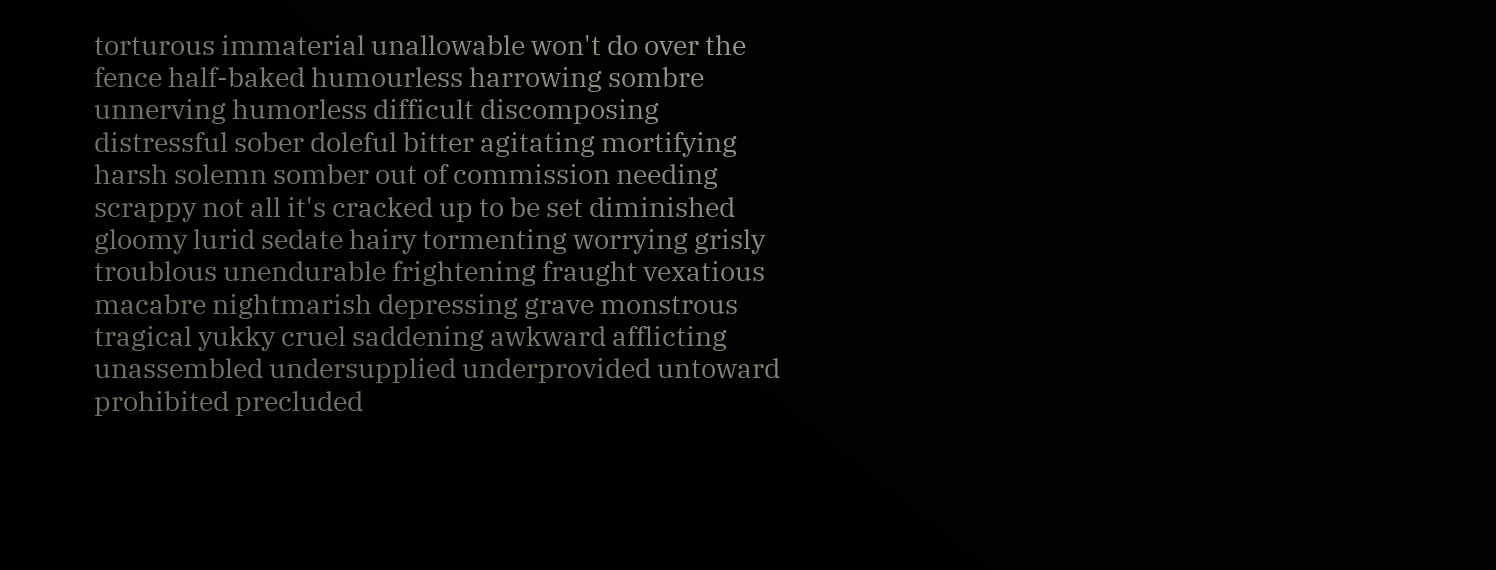torturous immaterial unallowable won't do over the fence half-baked humourless harrowing sombre unnerving humorless difficult discomposing distressful sober doleful bitter agitating mortifying harsh solemn somber out of commission needing scrappy not all it's cracked up to be set diminished gloomy lurid sedate hairy tormenting worrying grisly troublous unendurable frightening fraught vexatious macabre nightmarish depressing grave monstrous tragical yukky cruel saddening awkward afflicting unassembled undersupplied underprovided untoward prohibited precluded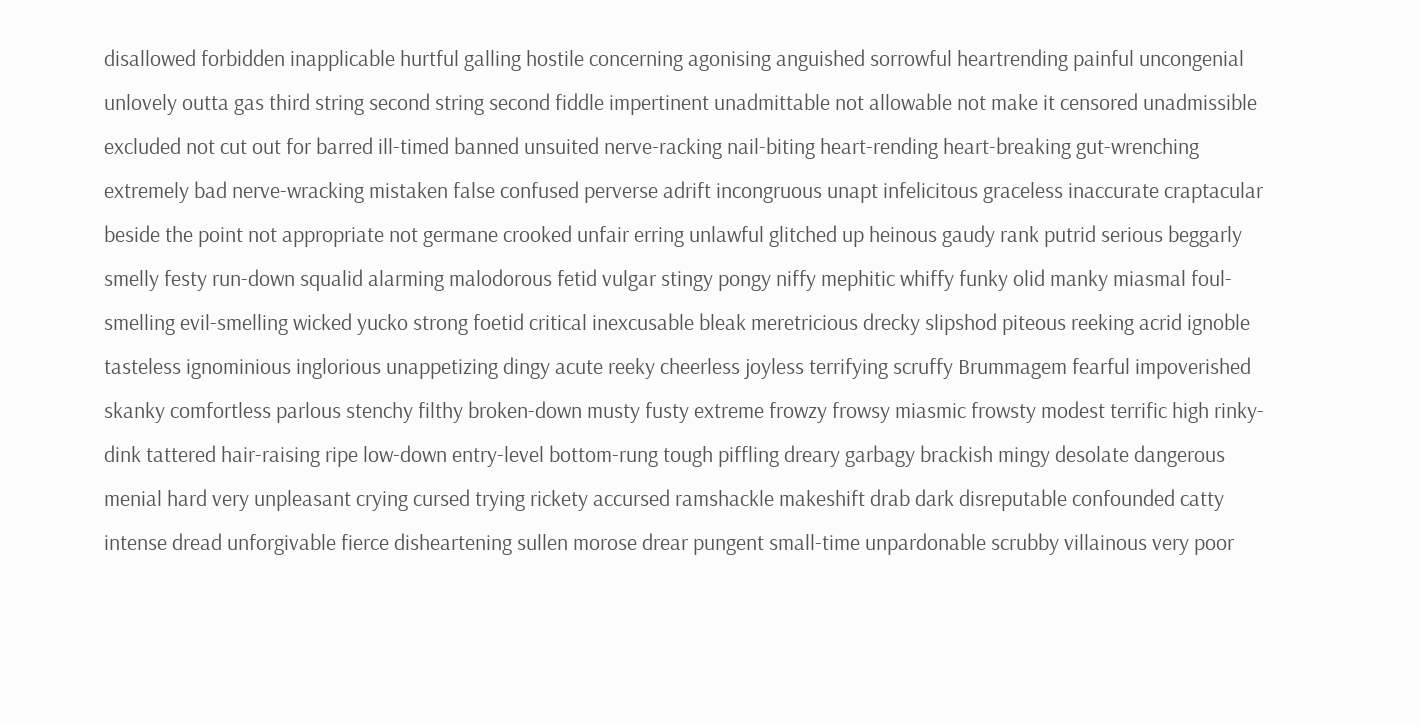disallowed forbidden inapplicable hurtful galling hostile concerning agonising anguished sorrowful heartrending painful uncongenial unlovely outta gas third string second string second fiddle impertinent unadmittable not allowable not make it censored unadmissible excluded not cut out for barred ill-timed banned unsuited nerve-racking nail-biting heart-rending heart-breaking gut-wrenching extremely bad nerve-wracking mistaken false confused perverse adrift incongruous unapt infelicitous graceless inaccurate craptacular beside the point not appropriate not germane crooked unfair erring unlawful glitched up heinous gaudy rank putrid serious beggarly smelly festy run-down squalid alarming malodorous fetid vulgar stingy pongy niffy mephitic whiffy funky olid manky miasmal foul-smelling evil-smelling wicked yucko strong foetid critical inexcusable bleak meretricious drecky slipshod piteous reeking acrid ignoble tasteless ignominious inglorious unappetizing dingy acute reeky cheerless joyless terrifying scruffy Brummagem fearful impoverished skanky comfortless parlous stenchy filthy broken-down musty fusty extreme frowzy frowsy miasmic frowsty modest terrific high rinky-dink tattered hair-raising ripe low-down entry-level bottom-rung tough piffling dreary garbagy brackish mingy desolate dangerous menial hard very unpleasant crying cursed trying rickety accursed ramshackle makeshift drab dark disreputable confounded catty intense dread unforgivable fierce disheartening sullen morose drear pungent small-time unpardonable scrubby villainous very poor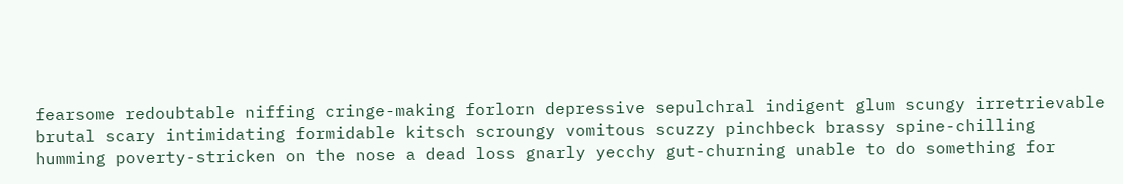fearsome redoubtable niffing cringe-making forlorn depressive sepulchral indigent glum scungy irretrievable brutal scary intimidating formidable kitsch scroungy vomitous scuzzy pinchbeck brassy spine-chilling humming poverty-stricken on the nose a dead loss gnarly yecchy gut-churning unable to do something for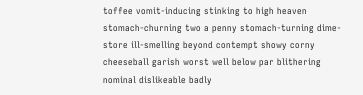toffee vomit-inducing stinking to high heaven stomach-churning two a penny stomach-turning dime-store ill-smelling beyond contempt showy corny cheeseball garish worst well below par blithering nominal dislikeable badly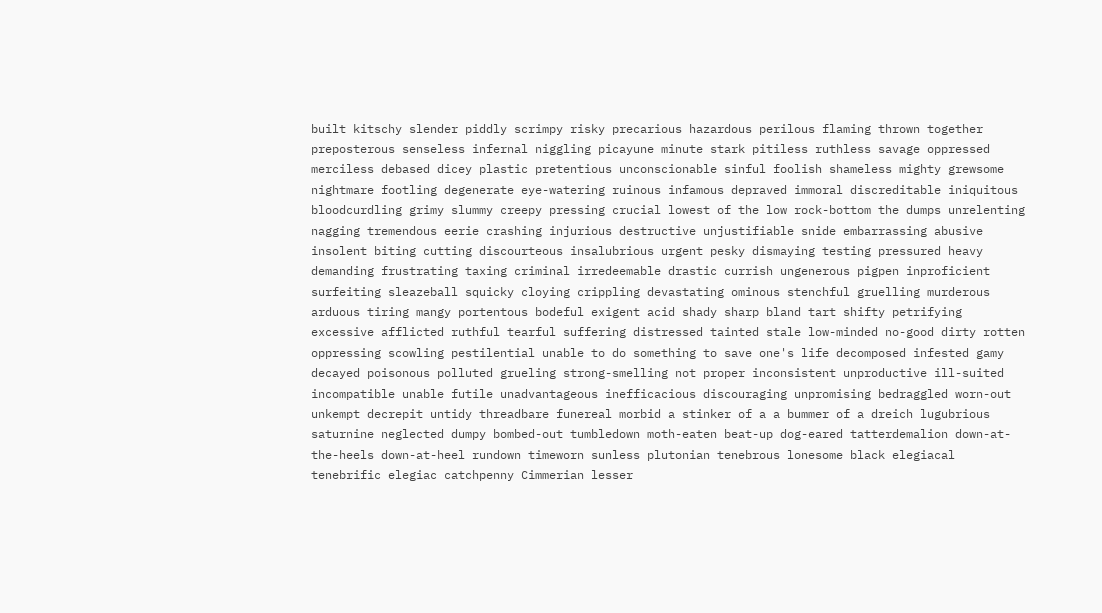built kitschy slender piddly scrimpy risky precarious hazardous perilous flaming thrown together preposterous senseless infernal niggling picayune minute stark pitiless ruthless savage oppressed merciless debased dicey plastic pretentious unconscionable sinful foolish shameless mighty grewsome nightmare footling degenerate eye-watering ruinous infamous depraved immoral discreditable iniquitous bloodcurdling grimy slummy creepy pressing crucial lowest of the low rock-bottom the dumps unrelenting nagging tremendous eerie crashing injurious destructive unjustifiable snide embarrassing abusive insolent biting cutting discourteous insalubrious urgent pesky dismaying testing pressured heavy demanding frustrating taxing criminal irredeemable drastic currish ungenerous pigpen inproficient surfeiting sleazeball squicky cloying crippling devastating ominous stenchful gruelling murderous arduous tiring mangy portentous bodeful exigent acid shady sharp bland tart shifty petrifying excessive afflicted ruthful tearful suffering distressed tainted stale low-minded no-good dirty rotten oppressing scowling pestilential unable to do something to save one's life decomposed infested gamy decayed poisonous polluted grueling strong-smelling not proper inconsistent unproductive ill-suited incompatible unable futile unadvantageous inefficacious discouraging unpromising bedraggled worn-out unkempt decrepit untidy threadbare funereal morbid a stinker of a a bummer of a dreich lugubrious saturnine neglected dumpy bombed-out tumbledown moth-eaten beat-up dog-eared tatterdemalion down-at-the-heels down-at-heel rundown timeworn sunless plutonian tenebrous lonesome black elegiacal tenebrific elegiac catchpenny Cimmerian lesser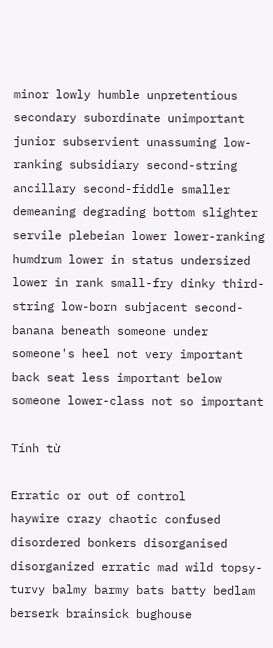minor lowly humble unpretentious secondary subordinate unimportant junior subservient unassuming low-ranking subsidiary second-string ancillary second-fiddle smaller demeaning degrading bottom slighter servile plebeian lower lower-ranking humdrum lower in status undersized lower in rank small-fry dinky third-string low-born subjacent second-banana beneath someone under someone's heel not very important back seat less important below someone lower-class not so important

Tính từ

Erratic or out of control
haywire crazy chaotic confused disordered bonkers disorganised disorganized erratic mad wild topsy-turvy balmy barmy bats batty bedlam berserk brainsick bughouse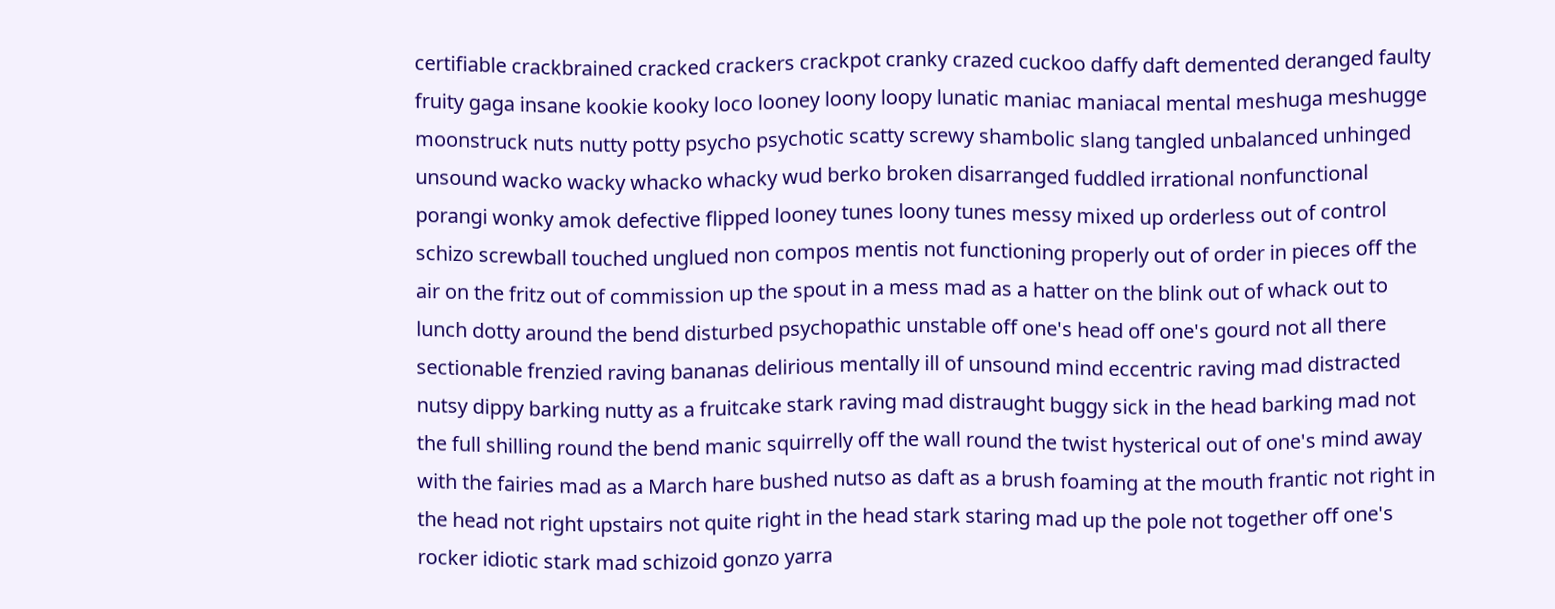certifiable crackbrained cracked crackers crackpot cranky crazed cuckoo daffy daft demented deranged faulty fruity gaga insane kookie kooky loco looney loony loopy lunatic maniac maniacal mental meshuga meshugge moonstruck nuts nutty potty psycho psychotic scatty screwy shambolic slang tangled unbalanced unhinged unsound wacko wacky whacko whacky wud berko broken disarranged fuddled irrational nonfunctional porangi wonky amok defective flipped looney tunes loony tunes messy mixed up orderless out of control schizo screwball touched unglued non compos mentis not functioning properly out of order in pieces off the air on the fritz out of commission up the spout in a mess mad as a hatter on the blink out of whack out to lunch dotty around the bend disturbed psychopathic unstable off one's head off one's gourd not all there sectionable frenzied raving bananas delirious mentally ill of unsound mind eccentric raving mad distracted nutsy dippy barking nutty as a fruitcake stark raving mad distraught buggy sick in the head barking mad not the full shilling round the bend manic squirrelly off the wall round the twist hysterical out of one's mind away with the fairies mad as a March hare bushed nutso as daft as a brush foaming at the mouth frantic not right in the head not right upstairs not quite right in the head stark staring mad up the pole not together off one's rocker idiotic stark mad schizoid gonzo yarra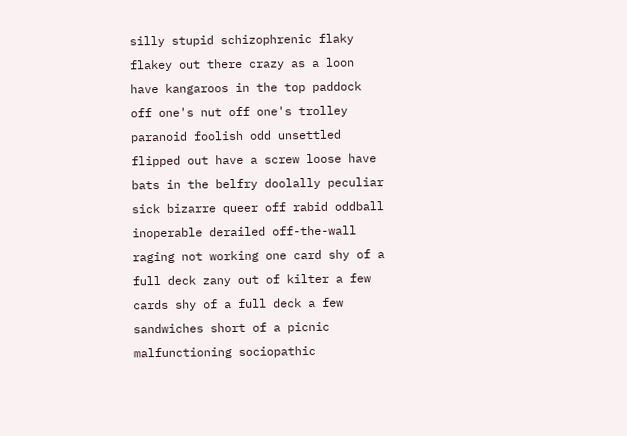silly stupid schizophrenic flaky flakey out there crazy as a loon have kangaroos in the top paddock off one's nut off one's trolley paranoid foolish odd unsettled flipped out have a screw loose have bats in the belfry doolally peculiar sick bizarre queer off rabid oddball inoperable derailed off-the-wall raging not working one card shy of a full deck zany out of kilter a few cards shy of a full deck a few sandwiches short of a picnic malfunctioning sociopathic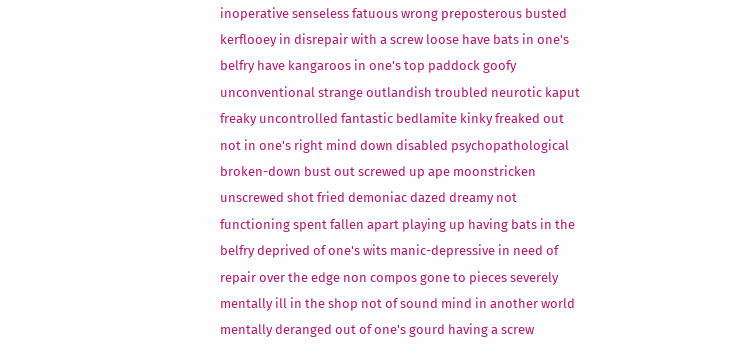inoperative senseless fatuous wrong preposterous busted kerflooey in disrepair with a screw loose have bats in one's belfry have kangaroos in one's top paddock goofy unconventional strange outlandish troubled neurotic kaput freaky uncontrolled fantastic bedlamite kinky freaked out not in one's right mind down disabled psychopathological broken-down bust out screwed up ape moonstricken unscrewed shot fried demoniac dazed dreamy not functioning spent fallen apart playing up having bats in the belfry deprived of one's wits manic-depressive in need of repair over the edge non compos gone to pieces severely mentally ill in the shop not of sound mind in another world mentally deranged out of one's gourd having a screw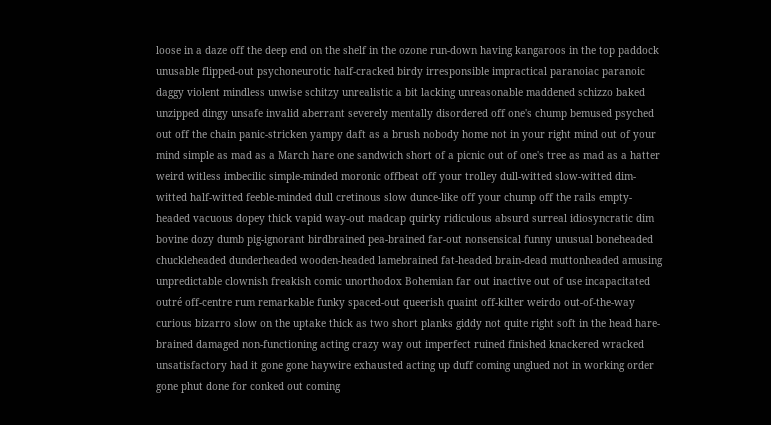loose in a daze off the deep end on the shelf in the ozone run-down having kangaroos in the top paddock unusable flipped-out psychoneurotic half-cracked birdy irresponsible impractical paranoiac paranoic daggy violent mindless unwise schitzy unrealistic a bit lacking unreasonable maddened schizzo baked unzipped dingy unsafe invalid aberrant severely mentally disordered off one's chump bemused psyched out off the chain panic-stricken yampy daft as a brush nobody home not in your right mind out of your mind simple as mad as a March hare one sandwich short of a picnic out of one's tree as mad as a hatter weird witless imbecilic simple-minded moronic offbeat off your trolley dull-witted slow-witted dim-witted half-witted feeble-minded dull cretinous slow dunce-like off your chump off the rails empty-headed vacuous dopey thick vapid way-out madcap quirky ridiculous absurd surreal idiosyncratic dim bovine dozy dumb pig-ignorant birdbrained pea-brained far-out nonsensical funny unusual boneheaded chuckleheaded dunderheaded wooden-headed lamebrained fat-headed brain-dead muttonheaded amusing unpredictable clownish freakish comic unorthodox Bohemian far out inactive out of use incapacitated outré off-centre rum remarkable funky spaced-out queerish quaint off-kilter weirdo out-of-the-way curious bizarro slow on the uptake thick as two short planks giddy not quite right soft in the head hare-brained damaged non-functioning acting crazy way out imperfect ruined finished knackered wracked unsatisfactory had it gone gone haywire exhausted acting up duff coming unglued not in working order gone phut done for conked out coming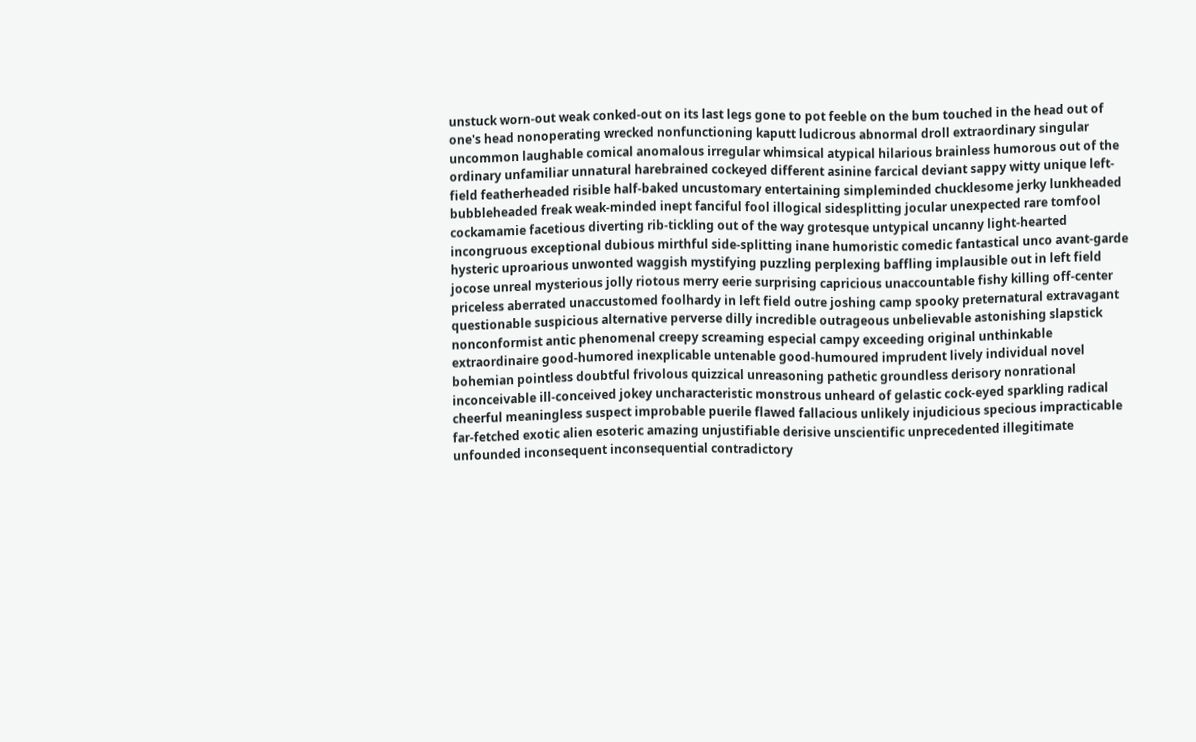unstuck worn-out weak conked-out on its last legs gone to pot feeble on the bum touched in the head out of one's head nonoperating wrecked nonfunctioning kaputt ludicrous abnormal droll extraordinary singular uncommon laughable comical anomalous irregular whimsical atypical hilarious brainless humorous out of the ordinary unfamiliar unnatural harebrained cockeyed different asinine farcical deviant sappy witty unique left-field featherheaded risible half-baked uncustomary entertaining simpleminded chucklesome jerky lunkheaded bubbleheaded freak weak-minded inept fanciful fool illogical sidesplitting jocular unexpected rare tomfool cockamamie facetious diverting rib-tickling out of the way grotesque untypical uncanny light-hearted incongruous exceptional dubious mirthful side-splitting inane humoristic comedic fantastical unco avant-garde hysteric uproarious unwonted waggish mystifying puzzling perplexing baffling implausible out in left field jocose unreal mysterious jolly riotous merry eerie surprising capricious unaccountable fishy killing off-center priceless aberrated unaccustomed foolhardy in left field outre joshing camp spooky preternatural extravagant questionable suspicious alternative perverse dilly incredible outrageous unbelievable astonishing slapstick nonconformist antic phenomenal creepy screaming especial campy exceeding original unthinkable extraordinaire good-humored inexplicable untenable good-humoured imprudent lively individual novel bohemian pointless doubtful frivolous quizzical unreasoning pathetic groundless derisory nonrational inconceivable ill-conceived jokey uncharacteristic monstrous unheard of gelastic cock-eyed sparkling radical cheerful meaningless suspect improbable puerile flawed fallacious unlikely injudicious specious impracticable far-fetched exotic alien esoteric amazing unjustifiable derisive unscientific unprecedented illegitimate unfounded inconsequent inconsequential contradictory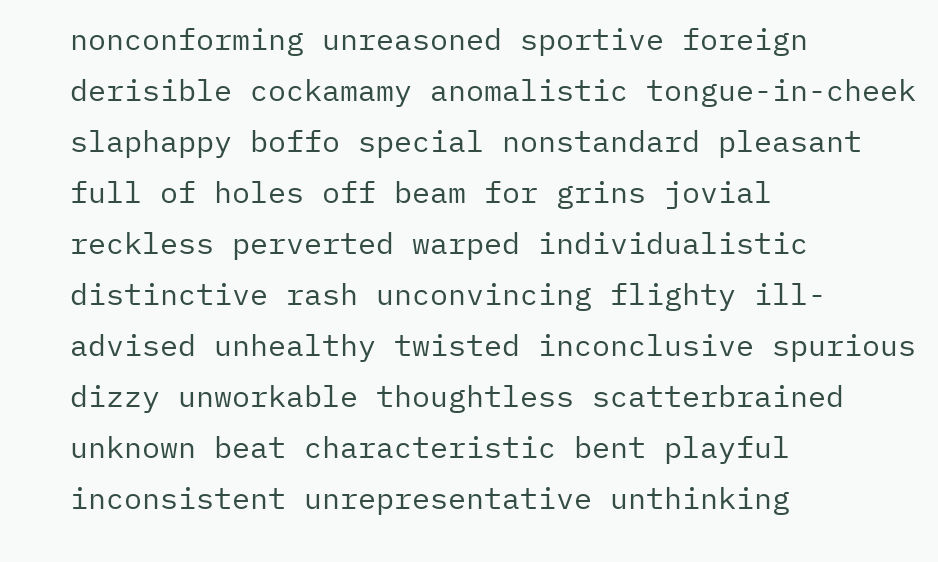nonconforming unreasoned sportive foreign derisible cockamamy anomalistic tongue-in-cheek slaphappy boffo special nonstandard pleasant full of holes off beam for grins jovial reckless perverted warped individualistic distinctive rash unconvincing flighty ill-advised unhealthy twisted inconclusive spurious dizzy unworkable thoughtless scatterbrained unknown beat characteristic bent playful inconsistent unrepresentative unthinking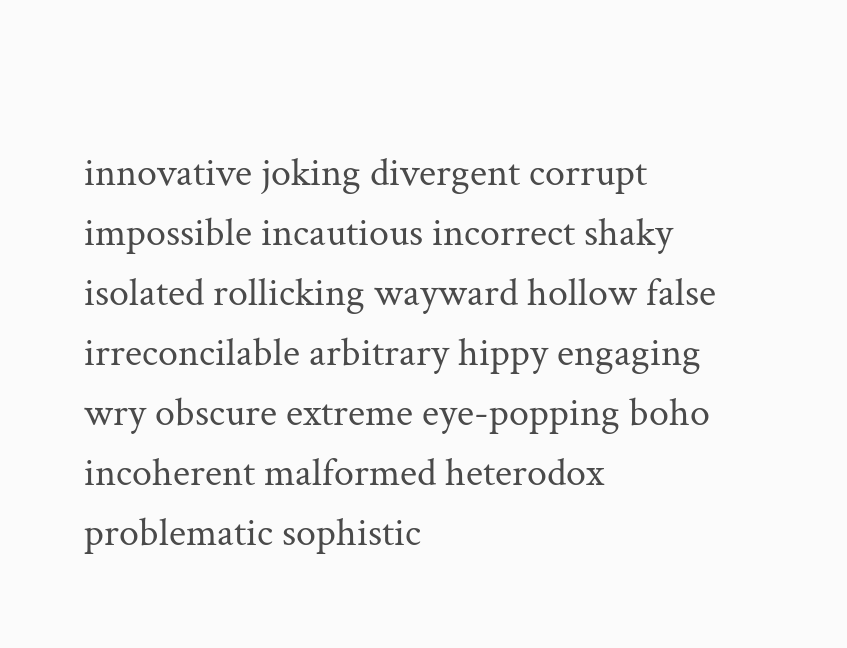innovative joking divergent corrupt impossible incautious incorrect shaky isolated rollicking wayward hollow false irreconcilable arbitrary hippy engaging wry obscure extreme eye-popping boho incoherent malformed heterodox problematic sophistic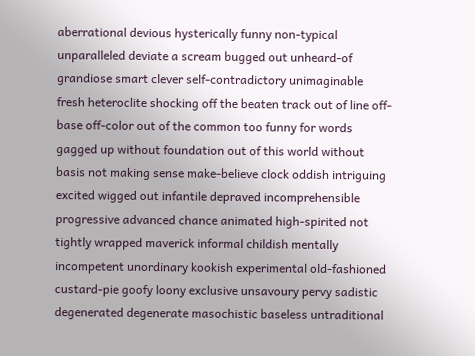aberrational devious hysterically funny non-typical unparalleled deviate a scream bugged out unheard-of grandiose smart clever self-contradictory unimaginable fresh heteroclite shocking off the beaten track out of line off-base off-color out of the common too funny for words gagged up without foundation out of this world without basis not making sense make-believe clock oddish intriguing excited wigged out infantile depraved incomprehensible progressive advanced chance animated high-spirited not tightly wrapped maverick informal childish mentally incompetent unordinary kookish experimental old-fashioned custard-pie goofy loony exclusive unsavoury pervy sadistic degenerated degenerate masochistic baseless untraditional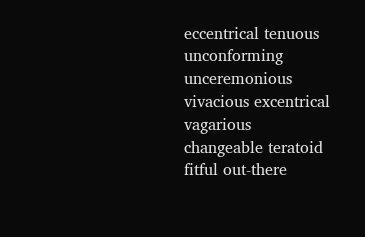eccentrical tenuous unconforming unceremonious vivacious excentrical vagarious changeable teratoid fitful out-there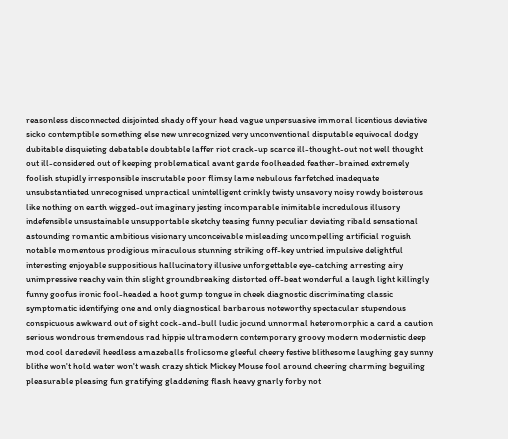reasonless disconnected disjointed shady off your head vague unpersuasive immoral licentious deviative sicko contemptible something else new unrecognized very unconventional disputable equivocal dodgy dubitable disquieting debatable doubtable laffer riot crack-up scarce ill-thought-out not well thought out ill-considered out of keeping problematical avant garde foolheaded feather-brained extremely foolish stupidly irresponsible inscrutable poor flimsy lame nebulous farfetched inadequate unsubstantiated unrecognised unpractical unintelligent crinkly twisty unsavory noisy rowdy boisterous like nothing on earth wigged-out imaginary jesting incomparable inimitable incredulous illusory indefensible unsustainable unsupportable sketchy teasing funny peculiar deviating ribald sensational astounding romantic ambitious visionary unconceivable misleading uncompelling artificial roguish notable momentous prodigious miraculous stunning striking off-key untried impulsive delightful interesting enjoyable suppositious hallucinatory illusive unforgettable eye-catching arresting airy unimpressive reachy vain thin slight groundbreaking distorted off-beat wonderful a laugh light killingly funny goofus ironic fool-headed a hoot gump tongue in cheek diagnostic discriminating classic symptomatic identifying one and only diagnostical barbarous noteworthy spectacular stupendous conspicuous awkward out of sight cock-and-bull ludic jocund unnormal heteromorphic a card a caution serious wondrous tremendous rad hippie ultramodern contemporary groovy modern modernistic deep mod cool daredevil heedless amazeballs frolicsome gleeful cheery festive blithesome laughing gay sunny blithe won't hold water won't wash crazy shtick Mickey Mouse fool around cheering charming beguiling pleasurable pleasing fun gratifying gladdening flash heavy gnarly forby not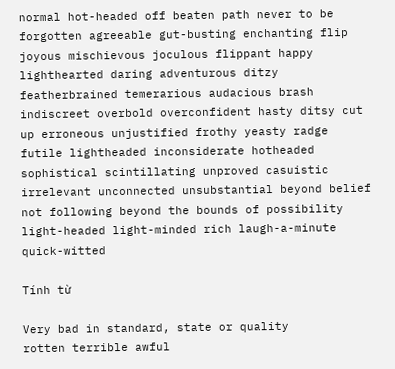normal hot-headed off beaten path never to be forgotten agreeable gut-busting enchanting flip joyous mischievous joculous flippant happy lighthearted daring adventurous ditzy featherbrained temerarious audacious brash indiscreet overbold overconfident hasty ditsy cut up erroneous unjustified frothy yeasty radge futile lightheaded inconsiderate hotheaded sophistical scintillating unproved casuistic irrelevant unconnected unsubstantial beyond belief not following beyond the bounds of possibility light-headed light-minded rich laugh-a-minute quick-witted

Tính từ

Very bad in standard, state or quality
rotten terrible awful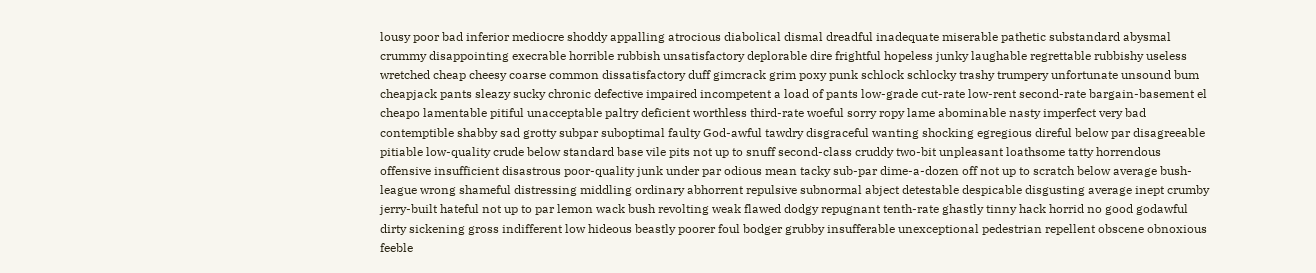lousy poor bad inferior mediocre shoddy appalling atrocious diabolical dismal dreadful inadequate miserable pathetic substandard abysmal crummy disappointing execrable horrible rubbish unsatisfactory deplorable dire frightful hopeless junky laughable regrettable rubbishy useless wretched cheap cheesy coarse common dissatisfactory duff gimcrack grim poxy punk schlock schlocky trashy trumpery unfortunate unsound bum cheapjack pants sleazy sucky chronic defective impaired incompetent a load of pants low-grade cut-rate low-rent second-rate bargain-basement el cheapo lamentable pitiful unacceptable paltry deficient worthless third-rate woeful sorry ropy lame abominable nasty imperfect very bad contemptible shabby sad grotty subpar suboptimal faulty God-awful tawdry disgraceful wanting shocking egregious direful below par disagreeable pitiable low-quality crude below standard base vile pits not up to snuff second-class cruddy two-bit unpleasant loathsome tatty horrendous offensive insufficient disastrous poor-quality junk under par odious mean tacky sub-par dime-a-dozen off not up to scratch below average bush-league wrong shameful distressing middling ordinary abhorrent repulsive subnormal abject detestable despicable disgusting average inept crumby jerry-built hateful not up to par lemon wack bush revolting weak flawed dodgy repugnant tenth-rate ghastly tinny hack horrid no good godawful dirty sickening gross indifferent low hideous beastly poorer foul bodger grubby insufferable unexceptional pedestrian repellent obscene obnoxious feeble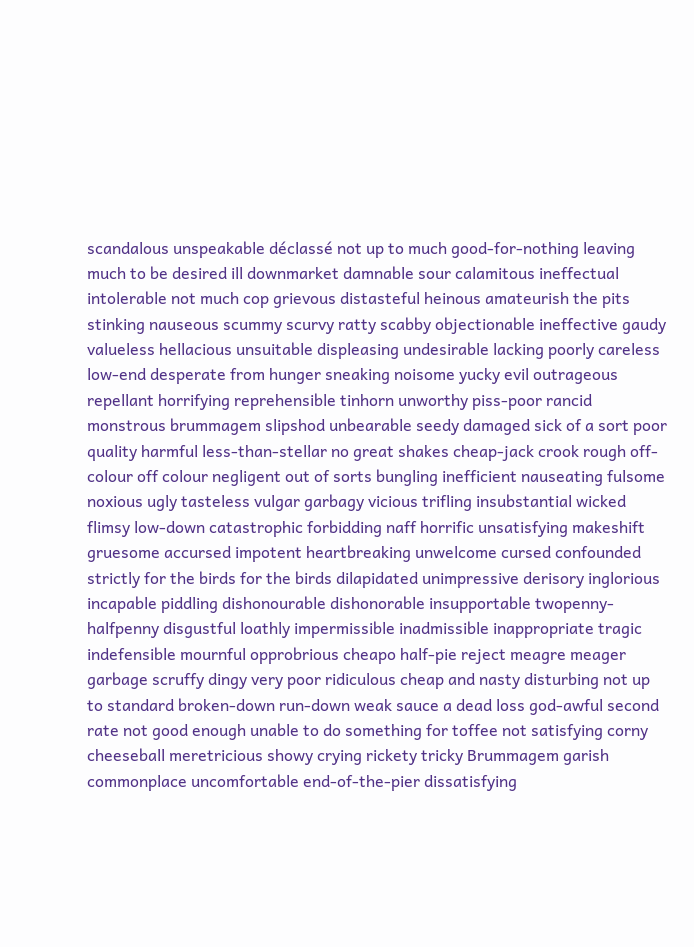scandalous unspeakable déclassé not up to much good-for-nothing leaving much to be desired ill downmarket damnable sour calamitous ineffectual intolerable not much cop grievous distasteful heinous amateurish the pits stinking nauseous scummy scurvy ratty scabby objectionable ineffective gaudy valueless hellacious unsuitable displeasing undesirable lacking poorly careless low-end desperate from hunger sneaking noisome yucky evil outrageous repellant horrifying reprehensible tinhorn unworthy piss-poor rancid monstrous brummagem slipshod unbearable seedy damaged sick of a sort poor quality harmful less-than-stellar no great shakes cheap-jack crook rough off-colour off colour negligent out of sorts bungling inefficient nauseating fulsome noxious ugly tasteless vulgar garbagy vicious trifling insubstantial wicked flimsy low-down catastrophic forbidding naff horrific unsatisfying makeshift gruesome accursed impotent heartbreaking unwelcome cursed confounded strictly for the birds for the birds dilapidated unimpressive derisory inglorious incapable piddling dishonourable dishonorable insupportable twopenny-halfpenny disgustful loathly impermissible inadmissible inappropriate tragic indefensible mournful opprobrious cheapo half-pie reject meagre meager garbage scruffy dingy very poor ridiculous cheap and nasty disturbing not up to standard broken-down run-down weak sauce a dead loss god-awful second rate not good enough unable to do something for toffee not satisfying corny cheeseball meretricious showy crying rickety tricky Brummagem garish commonplace uncomfortable end-of-the-pier dissatisfying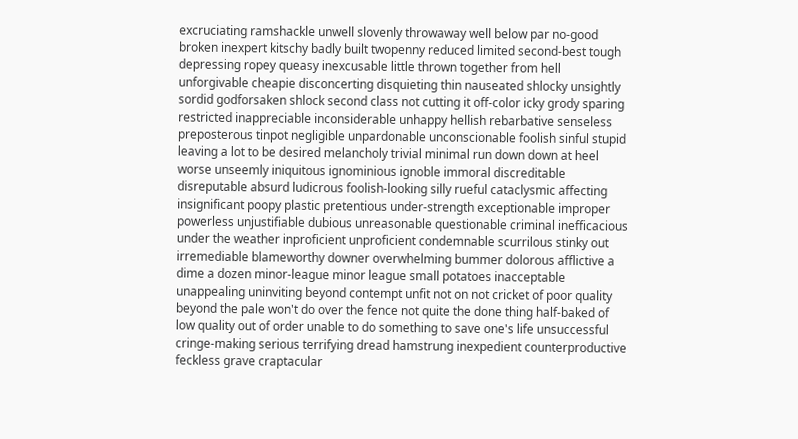excruciating ramshackle unwell slovenly throwaway well below par no-good broken inexpert kitschy badly built twopenny reduced limited second-best tough depressing ropey queasy inexcusable little thrown together from hell unforgivable cheapie disconcerting disquieting thin nauseated shlocky unsightly sordid godforsaken shlock second class not cutting it off-color icky grody sparing restricted inappreciable inconsiderable unhappy hellish rebarbative senseless preposterous tinpot negligible unpardonable unconscionable foolish sinful stupid leaving a lot to be desired melancholy trivial minimal run down down at heel worse unseemly iniquitous ignominious ignoble immoral discreditable disreputable absurd ludicrous foolish-looking silly rueful cataclysmic affecting insignificant poopy plastic pretentious under-strength exceptionable improper powerless unjustifiable dubious unreasonable questionable criminal inefficacious under the weather inproficient unproficient condemnable scurrilous stinky out irremediable blameworthy downer overwhelming bummer dolorous afflictive a dime a dozen minor-league minor league small potatoes inacceptable unappealing uninviting beyond contempt unfit not on not cricket of poor quality beyond the pale won't do over the fence not quite the done thing half-baked of low quality out of order unable to do something to save one's life unsuccessful cringe-making serious terrifying dread hamstrung inexpedient counterproductive feckless grave craptacular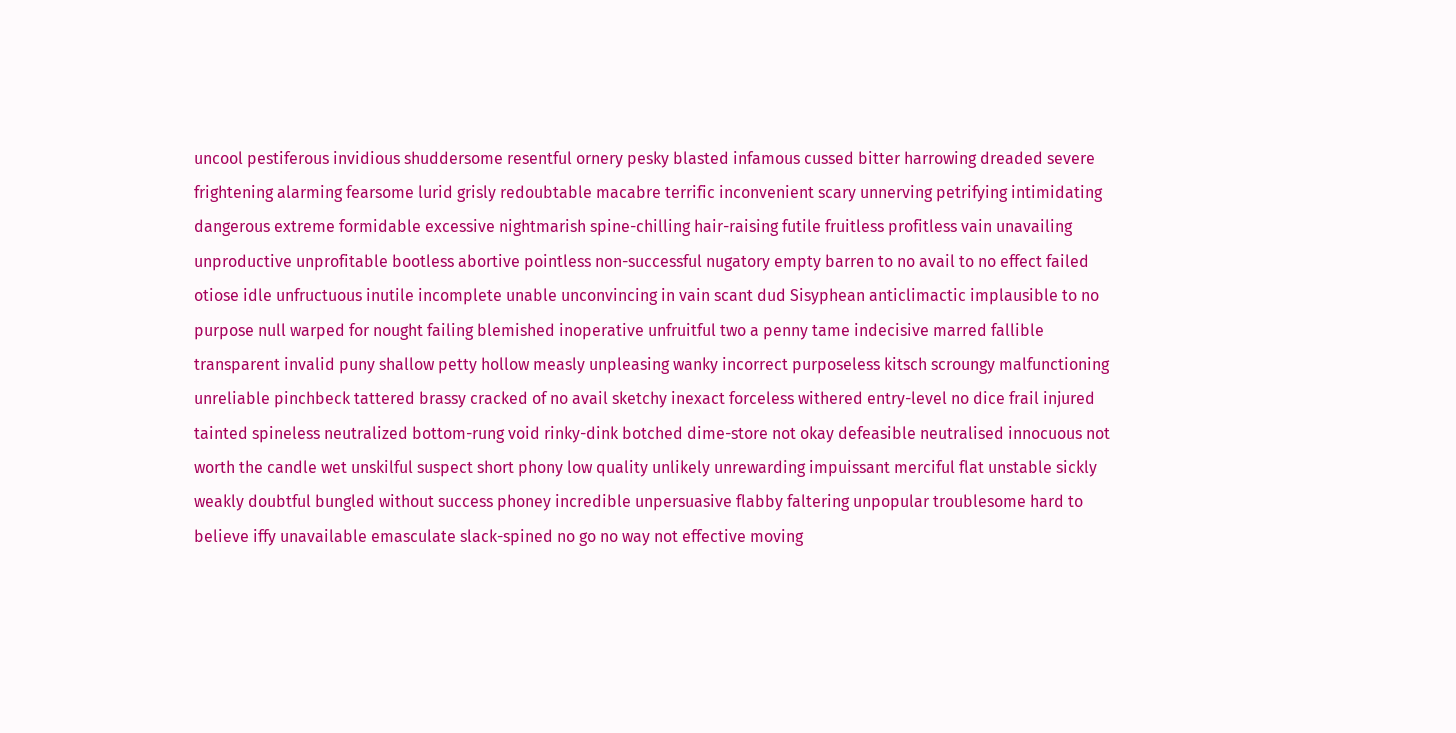uncool pestiferous invidious shuddersome resentful ornery pesky blasted infamous cussed bitter harrowing dreaded severe frightening alarming fearsome lurid grisly redoubtable macabre terrific inconvenient scary unnerving petrifying intimidating dangerous extreme formidable excessive nightmarish spine-chilling hair-raising futile fruitless profitless vain unavailing unproductive unprofitable bootless abortive pointless non-successful nugatory empty barren to no avail to no effect failed otiose idle unfructuous inutile incomplete unable unconvincing in vain scant dud Sisyphean anticlimactic implausible to no purpose null warped for nought failing blemished inoperative unfruitful two a penny tame indecisive marred fallible transparent invalid puny shallow petty hollow measly unpleasing wanky incorrect purposeless kitsch scroungy malfunctioning unreliable pinchbeck tattered brassy cracked of no avail sketchy inexact forceless withered entry-level no dice frail injured tainted spineless neutralized bottom-rung void rinky-dink botched dime-store not okay defeasible neutralised innocuous not worth the candle wet unskilful suspect short phony low quality unlikely unrewarding impuissant merciful flat unstable sickly weakly doubtful bungled without success phoney incredible unpersuasive flabby faltering unpopular troublesome hard to believe iffy unavailable emasculate slack-spined no go no way not effective moving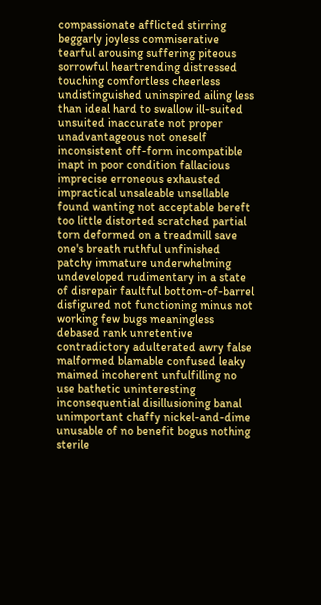compassionate afflicted stirring beggarly joyless commiserative tearful arousing suffering piteous sorrowful heartrending distressed touching comfortless cheerless undistinguished uninspired ailing less than ideal hard to swallow ill-suited unsuited inaccurate not proper unadvantageous not oneself inconsistent off-form incompatible inapt in poor condition fallacious imprecise erroneous exhausted impractical unsaleable unsellable found wanting not acceptable bereft too little distorted scratched partial torn deformed on a treadmill save one's breath ruthful unfinished patchy immature underwhelming undeveloped rudimentary in a state of disrepair faultful bottom-of-barrel disfigured not functioning minus not working few bugs meaningless debased rank unretentive contradictory adulterated awry false malformed blamable confused leaky maimed incoherent unfulfilling no use bathetic uninteresting inconsequential disillusioning banal unimportant chaffy nickel-and-dime unusable of no benefit bogus nothing sterile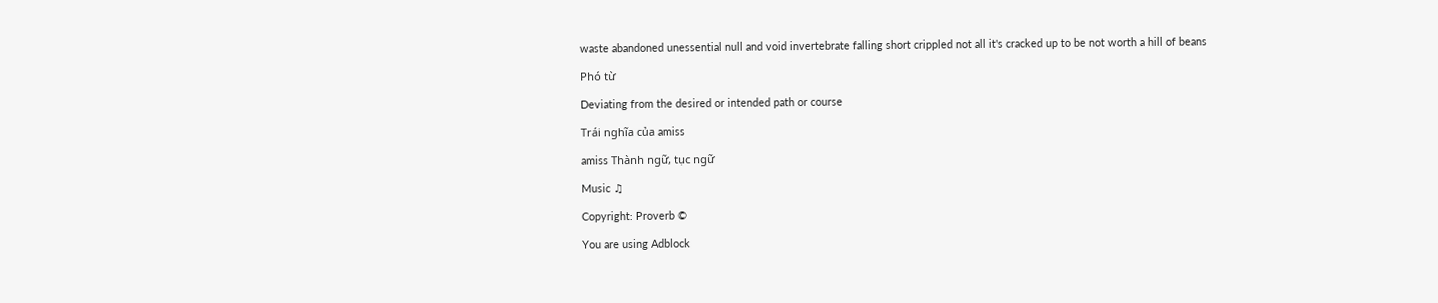waste abandoned unessential null and void invertebrate falling short crippled not all it's cracked up to be not worth a hill of beans

Phó từ

Deviating from the desired or intended path or course

Trái nghĩa của amiss

amiss Thành ngữ, tục ngữ

Music ♫

Copyright: Proverb ©

You are using Adblock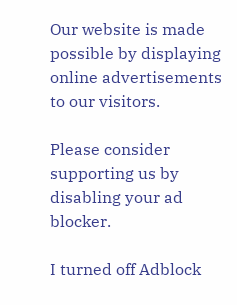Our website is made possible by displaying online advertisements to our visitors.

Please consider supporting us by disabling your ad blocker.

I turned off Adblock